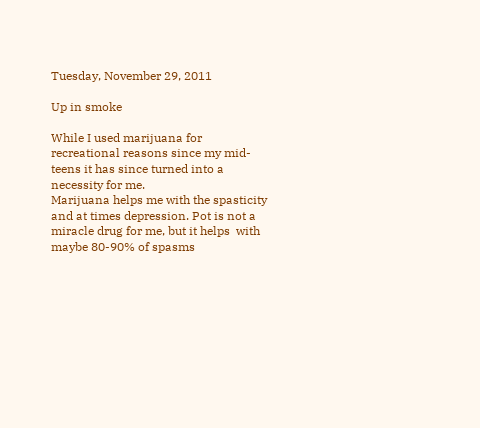Tuesday, November 29, 2011

Up in smoke

While I used marijuana for recreational reasons since my mid-teens it has since turned into a necessity for me.
Marijuana helps me with the spasticity and at times depression. Pot is not a miracle drug for me, but it helps  with maybe 80-90% of spasms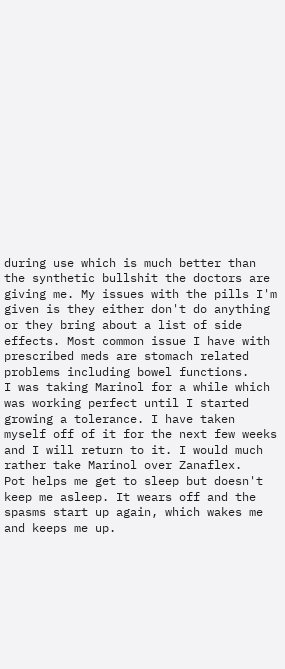during use which is much better than the synthetic bullshit the doctors are giving me. My issues with the pills I'm given is they either don't do anything or they bring about a list of side effects. Most common issue I have with prescribed meds are stomach related problems including bowel functions.
I was taking Marinol for a while which was working perfect until I started growing a tolerance. I have taken myself off of it for the next few weeks and I will return to it. I would much rather take Marinol over Zanaflex.
Pot helps me get to sleep but doesn't keep me asleep. It wears off and the spasms start up again, which wakes me and keeps me up.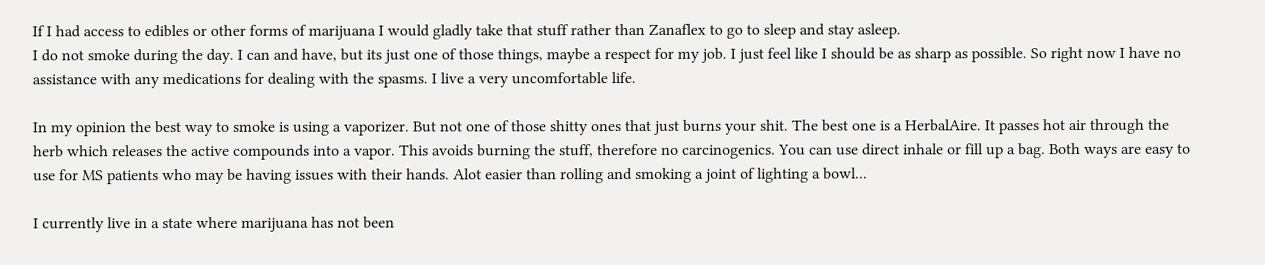If I had access to edibles or other forms of marijuana I would gladly take that stuff rather than Zanaflex to go to sleep and stay asleep.
I do not smoke during the day. I can and have, but its just one of those things, maybe a respect for my job. I just feel like I should be as sharp as possible. So right now I have no assistance with any medications for dealing with the spasms. I live a very uncomfortable life.

In my opinion the best way to smoke is using a vaporizer. But not one of those shitty ones that just burns your shit. The best one is a HerbalAire. It passes hot air through the herb which releases the active compounds into a vapor. This avoids burning the stuff, therefore no carcinogenics. You can use direct inhale or fill up a bag. Both ways are easy to use for MS patients who may be having issues with their hands. Alot easier than rolling and smoking a joint of lighting a bowl...

I currently live in a state where marijuana has not been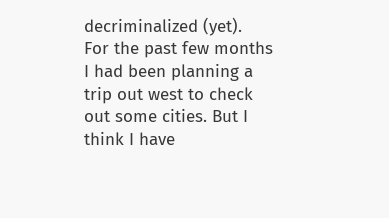decriminalized (yet).
For the past few months I had been planning a trip out west to check out some cities. But I think I have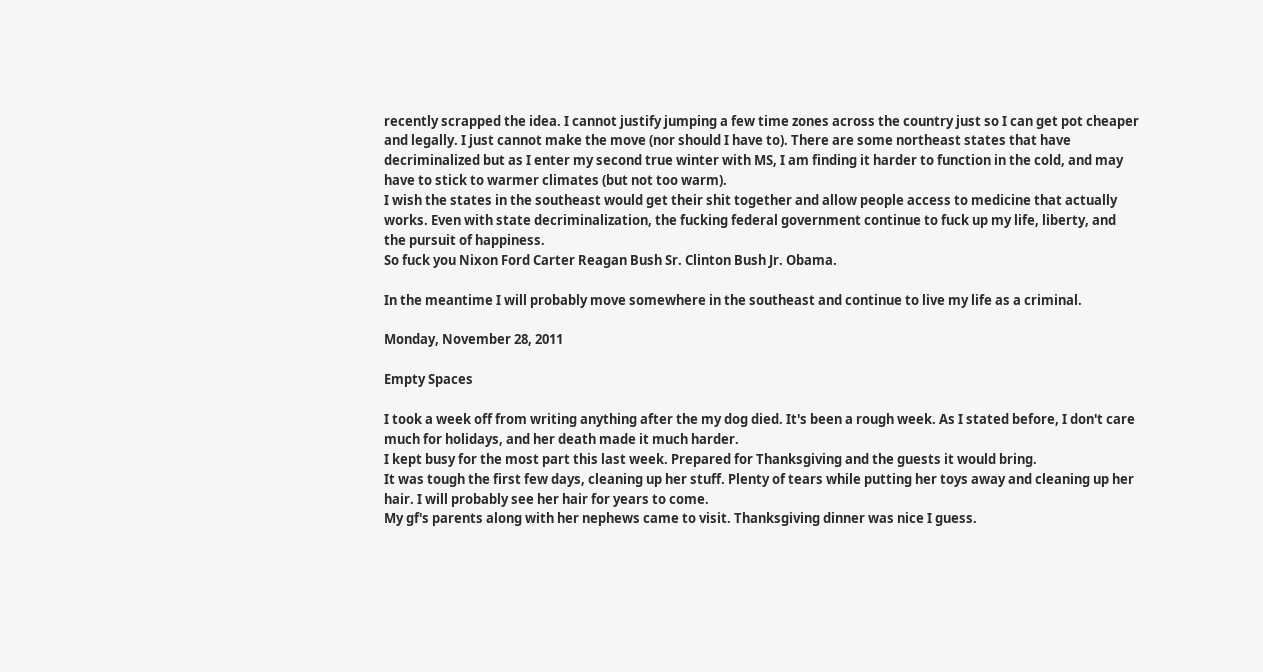recently scrapped the idea. I cannot justify jumping a few time zones across the country just so I can get pot cheaper and legally. I just cannot make the move (nor should I have to). There are some northeast states that have decriminalized but as I enter my second true winter with MS, I am finding it harder to function in the cold, and may have to stick to warmer climates (but not too warm).
I wish the states in the southeast would get their shit together and allow people access to medicine that actually works. Even with state decriminalization, the fucking federal government continue to fuck up my life, liberty, and the pursuit of happiness.
So fuck you Nixon Ford Carter Reagan Bush Sr. Clinton Bush Jr. Obama.

In the meantime I will probably move somewhere in the southeast and continue to live my life as a criminal.

Monday, November 28, 2011

Empty Spaces

I took a week off from writing anything after the my dog died. It's been a rough week. As I stated before, I don't care much for holidays, and her death made it much harder.
I kept busy for the most part this last week. Prepared for Thanksgiving and the guests it would bring.
It was tough the first few days, cleaning up her stuff. Plenty of tears while putting her toys away and cleaning up her hair. I will probably see her hair for years to come.
My gf's parents along with her nephews came to visit. Thanksgiving dinner was nice I guess.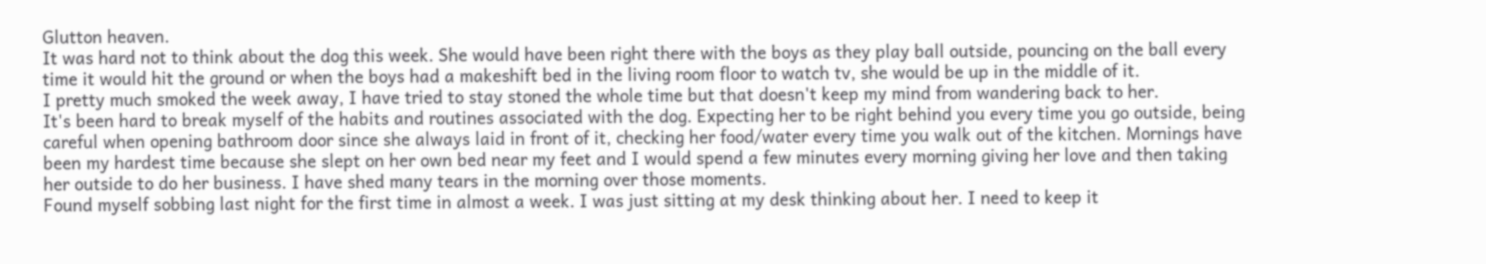Glutton heaven.
It was hard not to think about the dog this week. She would have been right there with the boys as they play ball outside, pouncing on the ball every time it would hit the ground or when the boys had a makeshift bed in the living room floor to watch tv, she would be up in the middle of it.
I pretty much smoked the week away, I have tried to stay stoned the whole time but that doesn't keep my mind from wandering back to her.
It's been hard to break myself of the habits and routines associated with the dog. Expecting her to be right behind you every time you go outside, being careful when opening bathroom door since she always laid in front of it, checking her food/water every time you walk out of the kitchen. Mornings have been my hardest time because she slept on her own bed near my feet and I would spend a few minutes every morning giving her love and then taking her outside to do her business. I have shed many tears in the morning over those moments.
Found myself sobbing last night for the first time in almost a week. I was just sitting at my desk thinking about her. I need to keep it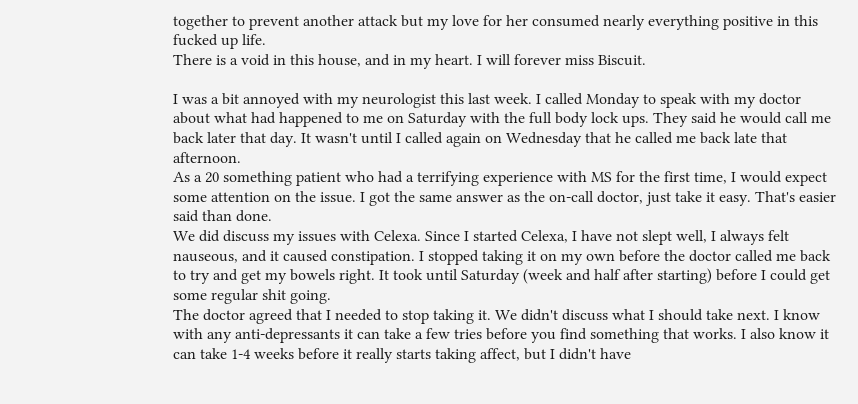together to prevent another attack but my love for her consumed nearly everything positive in this fucked up life.
There is a void in this house, and in my heart. I will forever miss Biscuit.

I was a bit annoyed with my neurologist this last week. I called Monday to speak with my doctor about what had happened to me on Saturday with the full body lock ups. They said he would call me back later that day. It wasn't until I called again on Wednesday that he called me back late that afternoon.
As a 20 something patient who had a terrifying experience with MS for the first time, I would expect some attention on the issue. I got the same answer as the on-call doctor, just take it easy. That's easier said than done.
We did discuss my issues with Celexa. Since I started Celexa, I have not slept well, I always felt nauseous, and it caused constipation. I stopped taking it on my own before the doctor called me back to try and get my bowels right. It took until Saturday (week and half after starting) before I could get some regular shit going.
The doctor agreed that I needed to stop taking it. We didn't discuss what I should take next. I know with any anti-depressants it can take a few tries before you find something that works. I also know it can take 1-4 weeks before it really starts taking affect, but I didn't have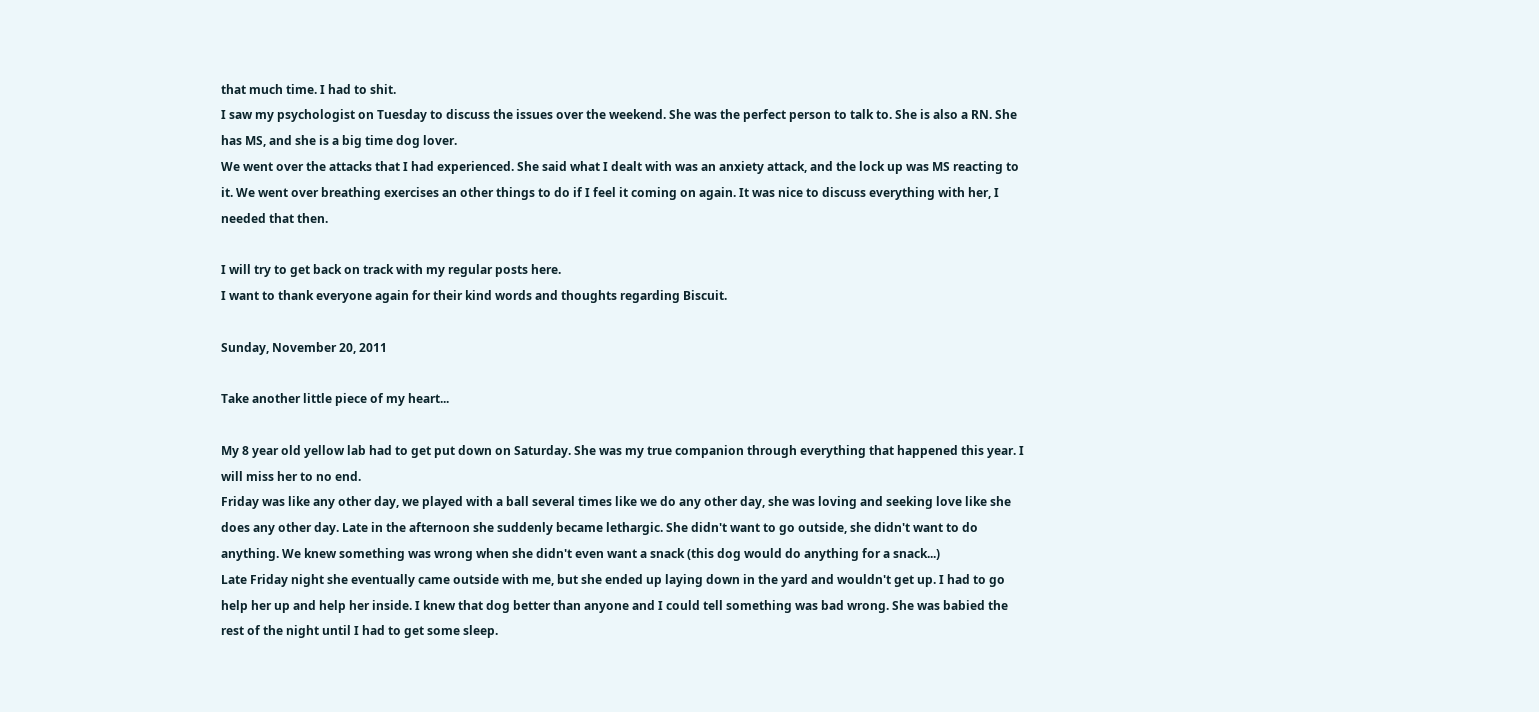that much time. I had to shit.
I saw my psychologist on Tuesday to discuss the issues over the weekend. She was the perfect person to talk to. She is also a RN. She has MS, and she is a big time dog lover.
We went over the attacks that I had experienced. She said what I dealt with was an anxiety attack, and the lock up was MS reacting to it. We went over breathing exercises an other things to do if I feel it coming on again. It was nice to discuss everything with her, I needed that then.

I will try to get back on track with my regular posts here.
I want to thank everyone again for their kind words and thoughts regarding Biscuit.

Sunday, November 20, 2011

Take another little piece of my heart...

My 8 year old yellow lab had to get put down on Saturday. She was my true companion through everything that happened this year. I will miss her to no end.
Friday was like any other day, we played with a ball several times like we do any other day, she was loving and seeking love like she does any other day. Late in the afternoon she suddenly became lethargic. She didn't want to go outside, she didn't want to do anything. We knew something was wrong when she didn't even want a snack (this dog would do anything for a snack...)
Late Friday night she eventually came outside with me, but she ended up laying down in the yard and wouldn't get up. I had to go help her up and help her inside. I knew that dog better than anyone and I could tell something was bad wrong. She was babied the rest of the night until I had to get some sleep.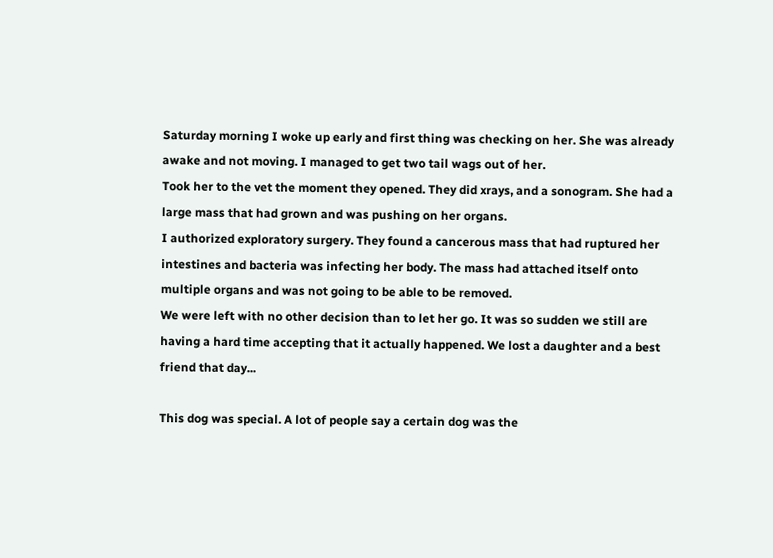Saturday morning I woke up early and first thing was checking on her. She was already awake and not moving. I managed to get two tail wags out of her.
Took her to the vet the moment they opened. They did xrays, and a sonogram. She had a large mass that had grown and was pushing on her organs.
I authorized exploratory surgery. They found a cancerous mass that had ruptured her intestines and bacteria was infecting her body. The mass had attached itself onto multiple organs and was not going to be able to be removed.
We were left with no other decision than to let her go. It was so sudden we still are having a hard time accepting that it actually happened. We lost a daughter and a best friend that day...

This dog was special. A lot of people say a certain dog was the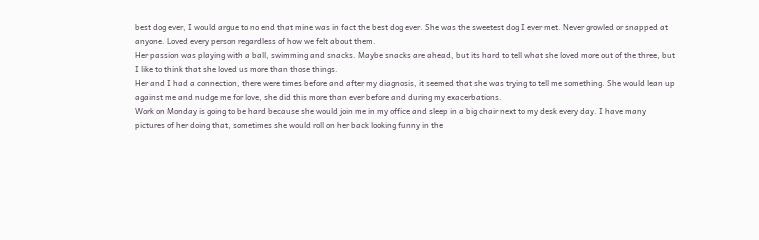best dog ever, I would argue to no end that mine was in fact the best dog ever. She was the sweetest dog I ever met. Never growled or snapped at anyone. Loved every person regardless of how we felt about them.
Her passion was playing with a ball, swimming and snacks. Maybe snacks are ahead, but its hard to tell what she loved more out of the three, but I like to think that she loved us more than those things.
Her and I had a connection, there were times before and after my diagnosis, it seemed that she was trying to tell me something. She would lean up against me and nudge me for love, she did this more than ever before and during my exacerbations.
Work on Monday is going to be hard because she would join me in my office and sleep in a big chair next to my desk every day. I have many pictures of her doing that, sometimes she would roll on her back looking funny in the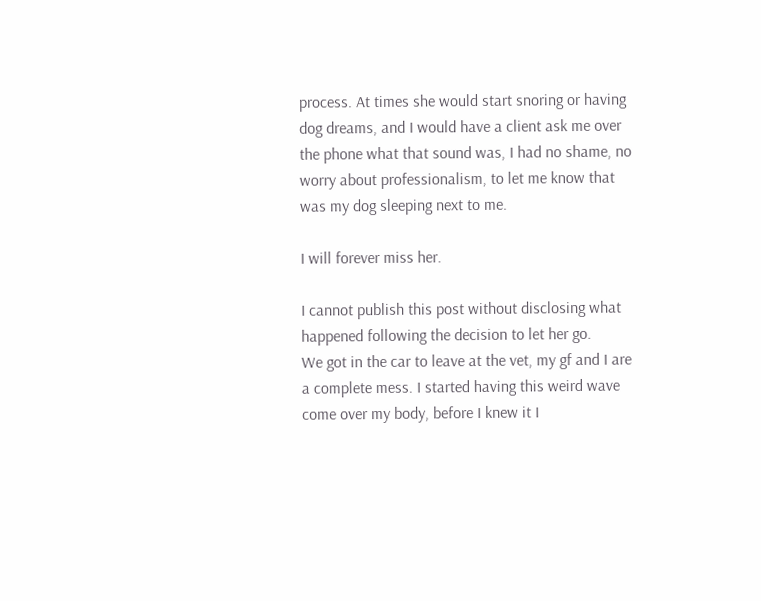process. At times she would start snoring or having dog dreams, and I would have a client ask me over the phone what that sound was, I had no shame, no worry about professionalism, to let me know that was my dog sleeping next to me.

I will forever miss her.

I cannot publish this post without disclosing what happened following the decision to let her go.
We got in the car to leave at the vet, my gf and I are a complete mess. I started having this weird wave come over my body, before I knew it I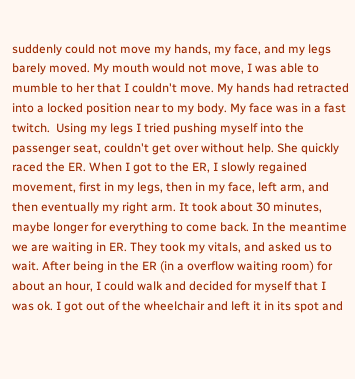suddenly could not move my hands, my face, and my legs barely moved. My mouth would not move, I was able to mumble to her that I couldn't move. My hands had retracted into a locked position near to my body. My face was in a fast twitch.  Using my legs I tried pushing myself into the passenger seat, couldn't get over without help. She quickly raced the ER. When I got to the ER, I slowly regained movement, first in my legs, then in my face, left arm, and then eventually my right arm. It took about 30 minutes, maybe longer for everything to come back. In the meantime we are waiting in ER. They took my vitals, and asked us to wait. After being in the ER (in a overflow waiting room) for about an hour, I could walk and decided for myself that I was ok. I got out of the wheelchair and left it in its spot and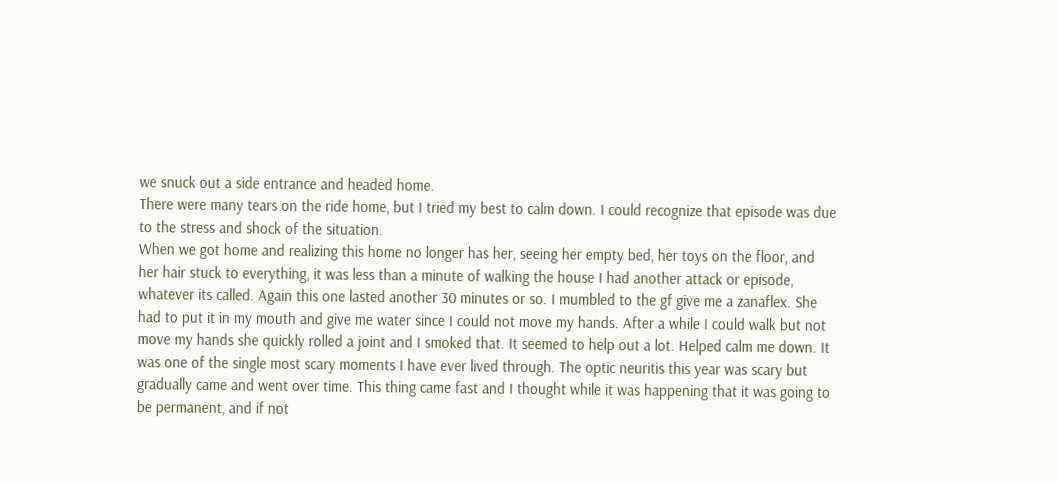we snuck out a side entrance and headed home.
There were many tears on the ride home, but I tried my best to calm down. I could recognize that episode was due to the stress and shock of the situation.
When we got home and realizing this home no longer has her, seeing her empty bed, her toys on the floor, and her hair stuck to everything, it was less than a minute of walking the house I had another attack or episode, whatever its called. Again this one lasted another 30 minutes or so. I mumbled to the gf give me a zanaflex. She had to put it in my mouth and give me water since I could not move my hands. After a while I could walk but not move my hands she quickly rolled a joint and I smoked that. It seemed to help out a lot. Helped calm me down. It was one of the single most scary moments I have ever lived through. The optic neuritis this year was scary but gradually came and went over time. This thing came fast and I thought while it was happening that it was going to be permanent, and if not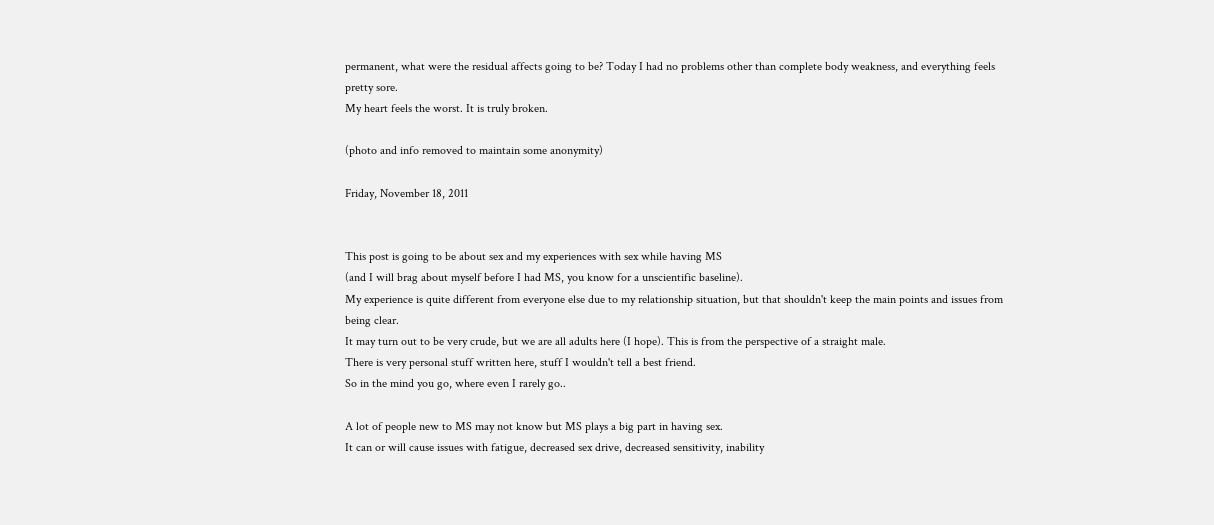permanent, what were the residual affects going to be? Today I had no problems other than complete body weakness, and everything feels pretty sore.
My heart feels the worst. It is truly broken.

(photo and info removed to maintain some anonymity)

Friday, November 18, 2011


This post is going to be about sex and my experiences with sex while having MS
(and I will brag about myself before I had MS, you know for a unscientific baseline).
My experience is quite different from everyone else due to my relationship situation, but that shouldn't keep the main points and issues from being clear.
It may turn out to be very crude, but we are all adults here (I hope). This is from the perspective of a straight male.
There is very personal stuff written here, stuff I wouldn't tell a best friend.
So in the mind you go, where even I rarely go..

A lot of people new to MS may not know but MS plays a big part in having sex.
It can or will cause issues with fatigue, decreased sex drive, decreased sensitivity, inability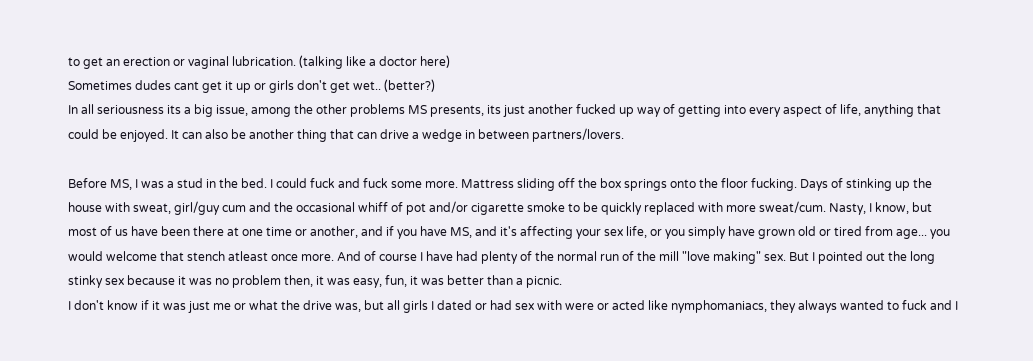to get an erection or vaginal lubrication. (talking like a doctor here)
Sometimes dudes cant get it up or girls don't get wet.. (better?)
In all seriousness its a big issue, among the other problems MS presents, its just another fucked up way of getting into every aspect of life, anything that could be enjoyed. It can also be another thing that can drive a wedge in between partners/lovers.

Before MS, I was a stud in the bed. I could fuck and fuck some more. Mattress sliding off the box springs onto the floor fucking. Days of stinking up the house with sweat, girl/guy cum and the occasional whiff of pot and/or cigarette smoke to be quickly replaced with more sweat/cum. Nasty, I know, but most of us have been there at one time or another, and if you have MS, and it's affecting your sex life, or you simply have grown old or tired from age... you would welcome that stench atleast once more. And of course I have had plenty of the normal run of the mill "love making" sex. But I pointed out the long stinky sex because it was no problem then, it was easy, fun, it was better than a picnic.
I don't know if it was just me or what the drive was, but all girls I dated or had sex with were or acted like nymphomaniacs, they always wanted to fuck and I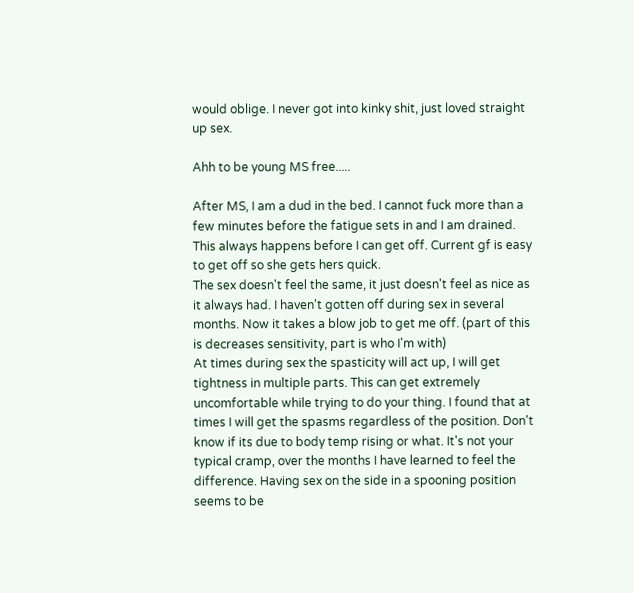would oblige. I never got into kinky shit, just loved straight up sex.

Ahh to be young MS free.....

After MS, I am a dud in the bed. I cannot fuck more than a few minutes before the fatigue sets in and I am drained. This always happens before I can get off. Current gf is easy to get off so she gets hers quick.
The sex doesn't feel the same, it just doesn't feel as nice as it always had. I haven't gotten off during sex in several months. Now it takes a blow job to get me off. (part of this is decreases sensitivity, part is who I'm with)
At times during sex the spasticity will act up, I will get tightness in multiple parts. This can get extremely uncomfortable while trying to do your thing. I found that at times I will get the spasms regardless of the position. Don't know if its due to body temp rising or what. It's not your typical cramp, over the months I have learned to feel the difference. Having sex on the side in a spooning position seems to be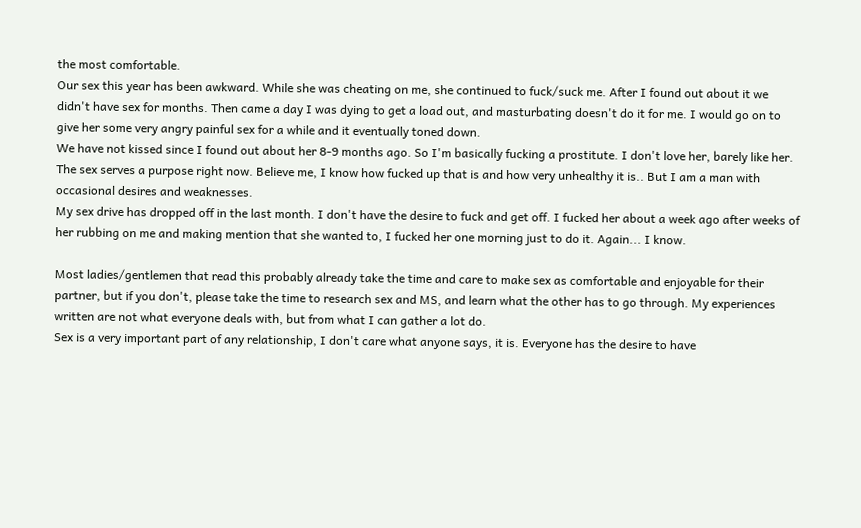the most comfortable.
Our sex this year has been awkward. While she was cheating on me, she continued to fuck/suck me. After I found out about it we didn't have sex for months. Then came a day I was dying to get a load out, and masturbating doesn't do it for me. I would go on to give her some very angry painful sex for a while and it eventually toned down.
We have not kissed since I found out about her 8-9 months ago. So I'm basically fucking a prostitute. I don't love her, barely like her. The sex serves a purpose right now. Believe me, I know how fucked up that is and how very unhealthy it is.. But I am a man with occasional desires and weaknesses.
My sex drive has dropped off in the last month. I don't have the desire to fuck and get off. I fucked her about a week ago after weeks of her rubbing on me and making mention that she wanted to, I fucked her one morning just to do it. Again... I know.

Most ladies/gentlemen that read this probably already take the time and care to make sex as comfortable and enjoyable for their partner, but if you don't, please take the time to research sex and MS, and learn what the other has to go through. My experiences written are not what everyone deals with, but from what I can gather a lot do.
Sex is a very important part of any relationship, I don't care what anyone says, it is. Everyone has the desire to have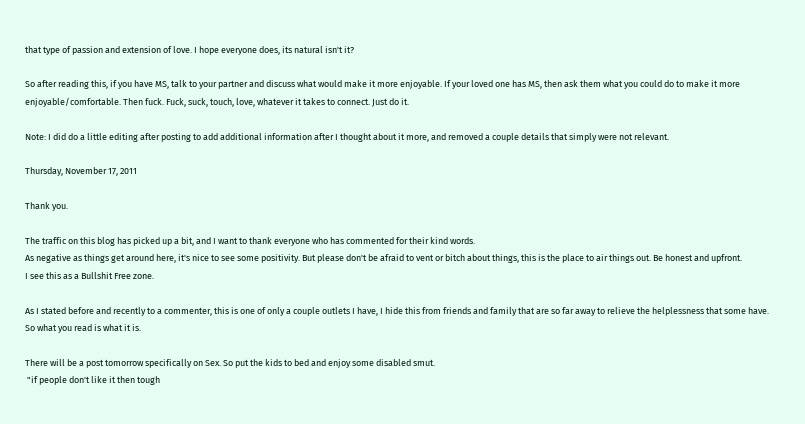that type of passion and extension of love. I hope everyone does, its natural isn't it?

So after reading this, if you have MS, talk to your partner and discuss what would make it more enjoyable. If your loved one has MS, then ask them what you could do to make it more enjoyable/comfortable. Then fuck. Fuck, suck, touch, love, whatever it takes to connect. Just do it.

Note: I did do a little editing after posting to add additional information after I thought about it more, and removed a couple details that simply were not relevant.

Thursday, November 17, 2011

Thank you.

The traffic on this blog has picked up a bit, and I want to thank everyone who has commented for their kind words.
As negative as things get around here, it's nice to see some positivity. But please don't be afraid to vent or bitch about things, this is the place to air things out. Be honest and upfront.
I see this as a Bullshit Free zone.

As I stated before and recently to a commenter, this is one of only a couple outlets I have, I hide this from friends and family that are so far away to relieve the helplessness that some have.
So what you read is what it is.

There will be a post tomorrow specifically on Sex. So put the kids to bed and enjoy some disabled smut.
 "if people don't like it then tough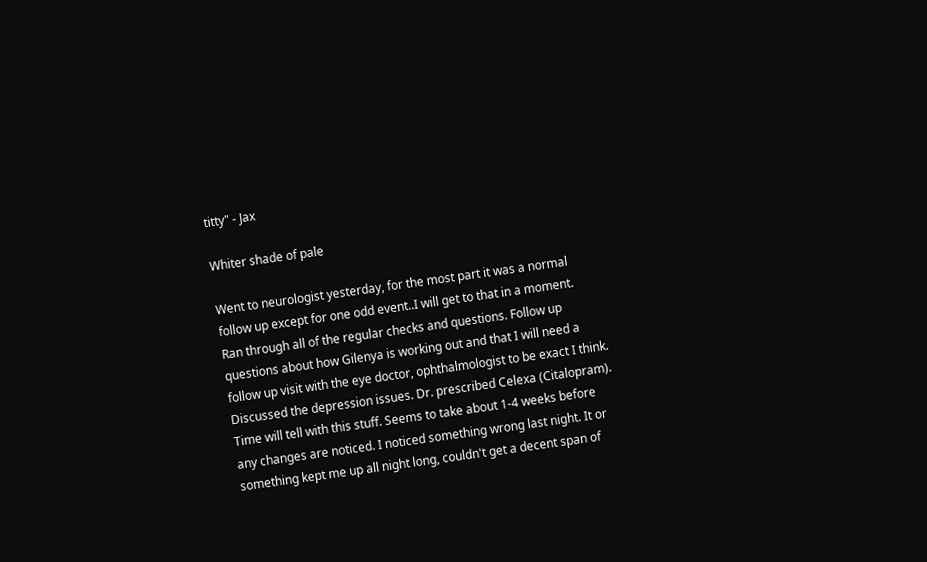titty" - Jax

Whiter shade of pale

Went to neurologist yesterday, for the most part it was a normal follow up except for one odd event..I will get to that in a moment.
Ran through all of the regular checks and questions. Follow up questions about how Gilenya is working out and that I will need a follow up visit with the eye doctor, ophthalmologist to be exact I think.
Discussed the depression issues. Dr. prescribed Celexa (Citalopram). Time will tell with this stuff. Seems to take about 1-4 weeks before any changes are noticed. I noticed something wrong last night. It or something kept me up all night long, couldn't get a decent span of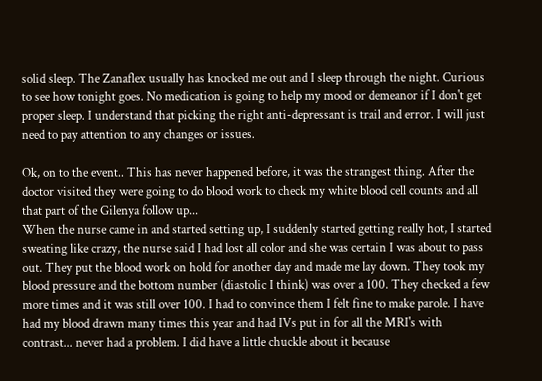solid sleep. The Zanaflex usually has knocked me out and I sleep through the night. Curious to see how tonight goes. No medication is going to help my mood or demeanor if I don't get proper sleep. I understand that picking the right anti-depressant is trail and error. I will just need to pay attention to any changes or issues.

Ok, on to the event.. This has never happened before, it was the strangest thing. After the doctor visited they were going to do blood work to check my white blood cell counts and all that part of the Gilenya follow up...
When the nurse came in and started setting up, I suddenly started getting really hot, I started sweating like crazy, the nurse said I had lost all color and she was certain I was about to pass out. They put the blood work on hold for another day and made me lay down. They took my blood pressure and the bottom number (diastolic I think) was over a 100. They checked a few more times and it was still over 100. I had to convince them I felt fine to make parole. I have had my blood drawn many times this year and had IVs put in for all the MRI's with contrast... never had a problem. I did have a little chuckle about it because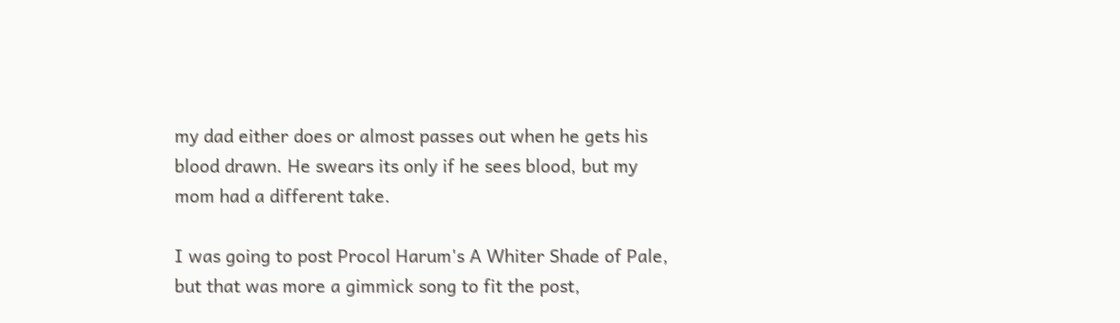my dad either does or almost passes out when he gets his blood drawn. He swears its only if he sees blood, but my mom had a different take.

I was going to post Procol Harum's A Whiter Shade of Pale, but that was more a gimmick song to fit the post,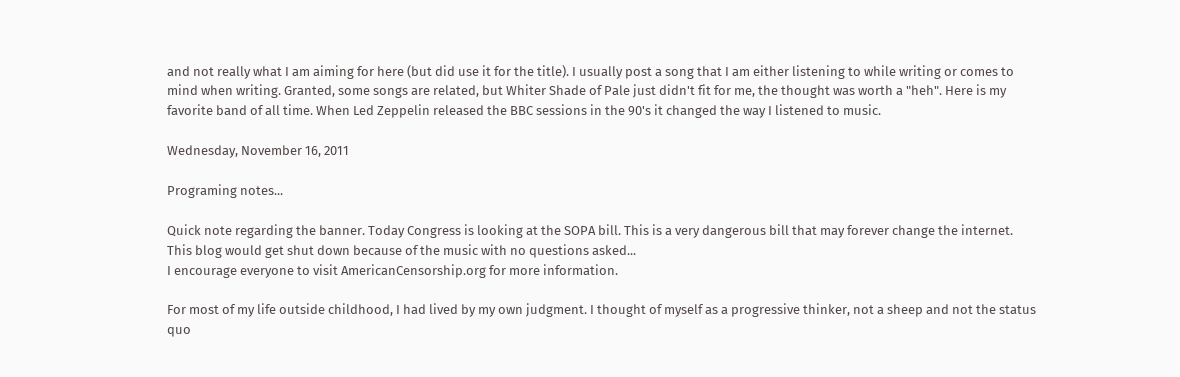and not really what I am aiming for here (but did use it for the title). I usually post a song that I am either listening to while writing or comes to mind when writing. Granted, some songs are related, but Whiter Shade of Pale just didn't fit for me, the thought was worth a "heh". Here is my favorite band of all time. When Led Zeppelin released the BBC sessions in the 90's it changed the way I listened to music.

Wednesday, November 16, 2011

Programing notes...

Quick note regarding the banner. Today Congress is looking at the SOPA bill. This is a very dangerous bill that may forever change the internet. This blog would get shut down because of the music with no questions asked...
I encourage everyone to visit AmericanCensorship.org for more information.

For most of my life outside childhood, I had lived by my own judgment. I thought of myself as a progressive thinker, not a sheep and not the status quo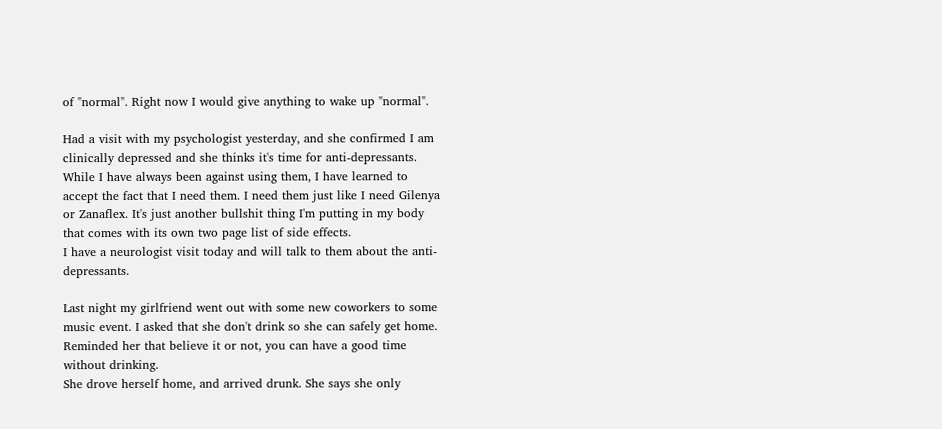of "normal". Right now I would give anything to wake up "normal".

Had a visit with my psychologist yesterday, and she confirmed I am clinically depressed and she thinks it's time for anti-depressants. While I have always been against using them, I have learned to accept the fact that I need them. I need them just like I need Gilenya or Zanaflex. It's just another bullshit thing I'm putting in my body that comes with its own two page list of side effects.
I have a neurologist visit today and will talk to them about the anti-depressants.

Last night my girlfriend went out with some new coworkers to some music event. I asked that she don't drink so she can safely get home. Reminded her that believe it or not, you can have a good time without drinking.
She drove herself home, and arrived drunk. She says she only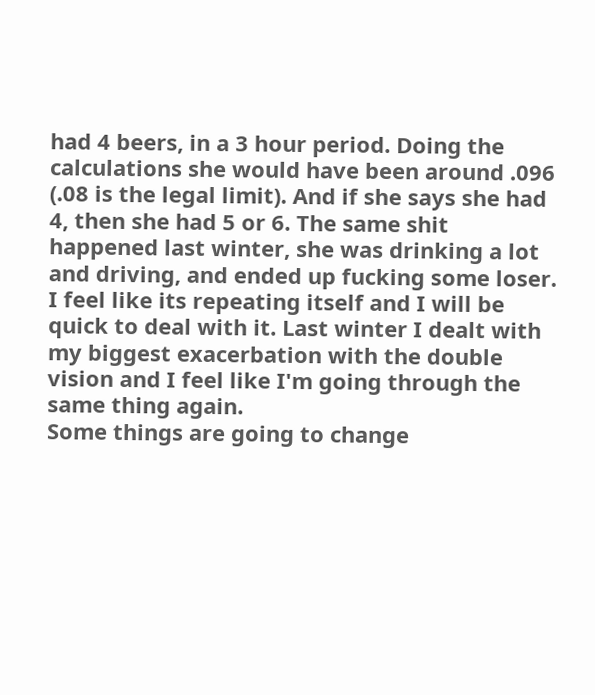had 4 beers, in a 3 hour period. Doing the calculations she would have been around .096 (.08 is the legal limit). And if she says she had 4, then she had 5 or 6. The same shit happened last winter, she was drinking a lot and driving, and ended up fucking some loser. I feel like its repeating itself and I will be quick to deal with it. Last winter I dealt with my biggest exacerbation with the double vision and I feel like I'm going through the same thing again.
Some things are going to change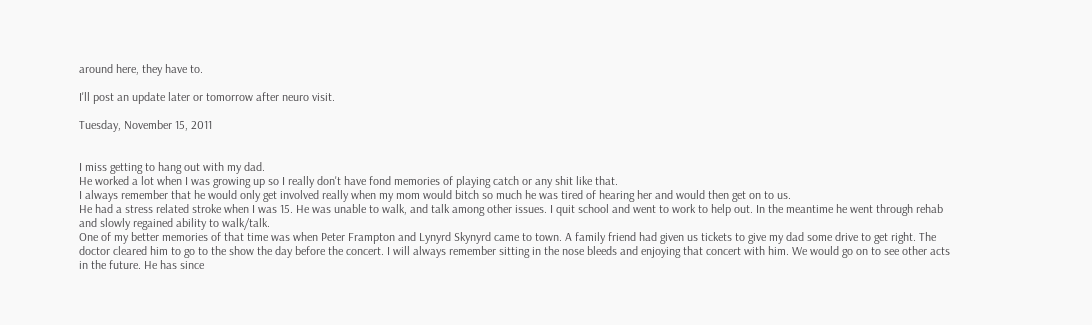around here, they have to.

I'll post an update later or tomorrow after neuro visit.

Tuesday, November 15, 2011


I miss getting to hang out with my dad.
He worked a lot when I was growing up so I really don't have fond memories of playing catch or any shit like that.
I always remember that he would only get involved really when my mom would bitch so much he was tired of hearing her and would then get on to us.
He had a stress related stroke when I was 15. He was unable to walk, and talk among other issues. I quit school and went to work to help out. In the meantime he went through rehab and slowly regained ability to walk/talk.
One of my better memories of that time was when Peter Frampton and Lynyrd Skynyrd came to town. A family friend had given us tickets to give my dad some drive to get right. The doctor cleared him to go to the show the day before the concert. I will always remember sitting in the nose bleeds and enjoying that concert with him. We would go on to see other acts in the future. He has since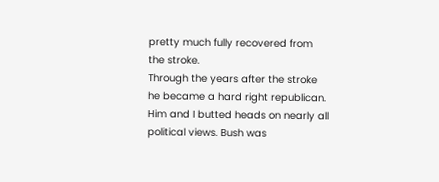pretty much fully recovered from the stroke.
Through the years after the stroke he became a hard right republican. Him and I butted heads on nearly all political views. Bush was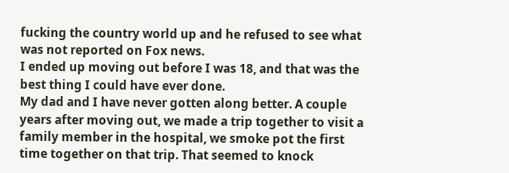fucking the country world up and he refused to see what was not reported on Fox news.
I ended up moving out before I was 18, and that was the best thing I could have ever done.
My dad and I have never gotten along better. A couple years after moving out, we made a trip together to visit a family member in the hospital, we smoke pot the first time together on that trip. That seemed to knock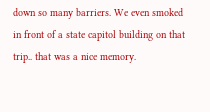down so many barriers. We even smoked in front of a state capitol building on that trip.. that was a nice memory.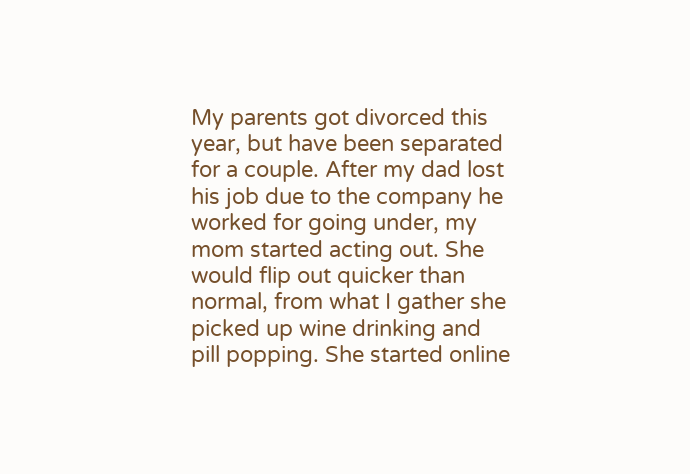My parents got divorced this year, but have been separated for a couple. After my dad lost his job due to the company he worked for going under, my mom started acting out. She would flip out quicker than normal, from what I gather she picked up wine drinking and pill popping. She started online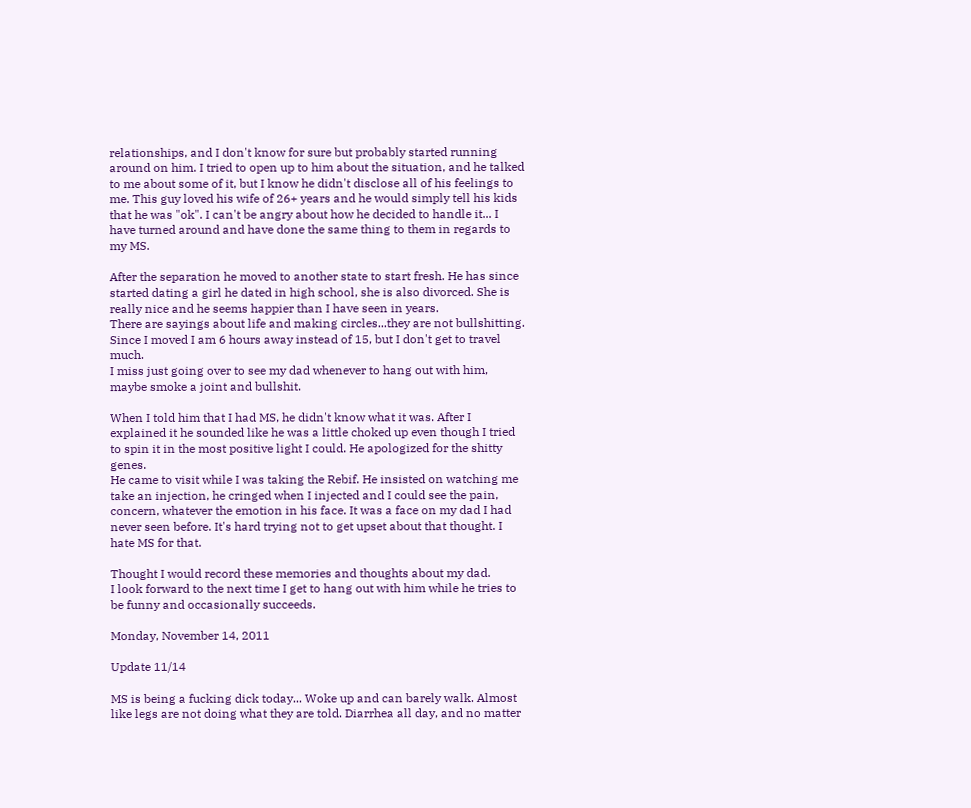relationships, and I don't know for sure but probably started running around on him. I tried to open up to him about the situation, and he talked to me about some of it, but I know he didn't disclose all of his feelings to me. This guy loved his wife of 26+ years and he would simply tell his kids that he was "ok". I can't be angry about how he decided to handle it... I have turned around and have done the same thing to them in regards to my MS.

After the separation he moved to another state to start fresh. He has since started dating a girl he dated in high school, she is also divorced. She is really nice and he seems happier than I have seen in years.
There are sayings about life and making circles...they are not bullshitting.
Since I moved I am 6 hours away instead of 15, but I don't get to travel much.
I miss just going over to see my dad whenever to hang out with him, maybe smoke a joint and bullshit.

When I told him that I had MS, he didn't know what it was. After I explained it he sounded like he was a little choked up even though I tried to spin it in the most positive light I could. He apologized for the shitty genes.
He came to visit while I was taking the Rebif. He insisted on watching me take an injection, he cringed when I injected and I could see the pain, concern, whatever the emotion in his face. It was a face on my dad I had never seen before. It's hard trying not to get upset about that thought. I hate MS for that.

Thought I would record these memories and thoughts about my dad.
I look forward to the next time I get to hang out with him while he tries to be funny and occasionally succeeds.

Monday, November 14, 2011

Update 11/14

MS is being a fucking dick today... Woke up and can barely walk. Almost like legs are not doing what they are told. Diarrhea all day, and no matter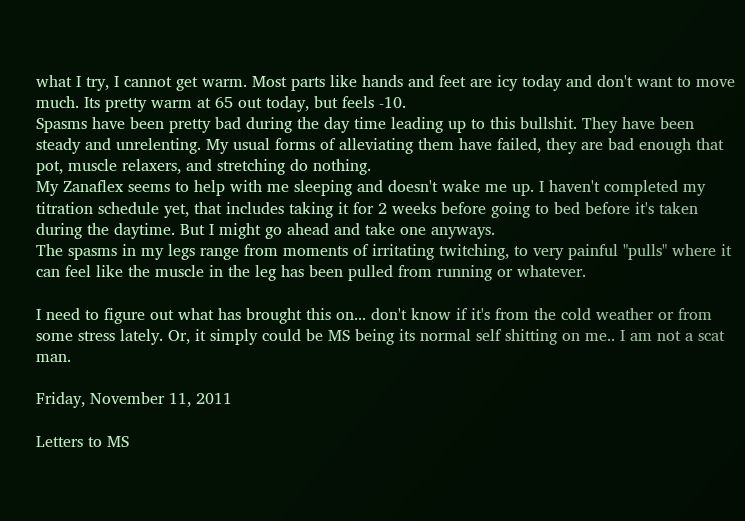what I try, I cannot get warm. Most parts like hands and feet are icy today and don't want to move much. Its pretty warm at 65 out today, but feels -10.
Spasms have been pretty bad during the day time leading up to this bullshit. They have been steady and unrelenting. My usual forms of alleviating them have failed, they are bad enough that pot, muscle relaxers, and stretching do nothing.
My Zanaflex seems to help with me sleeping and doesn't wake me up. I haven't completed my titration schedule yet, that includes taking it for 2 weeks before going to bed before it's taken during the daytime. But I might go ahead and take one anyways.
The spasms in my legs range from moments of irritating twitching, to very painful "pulls" where it can feel like the muscle in the leg has been pulled from running or whatever.

I need to figure out what has brought this on... don't know if it's from the cold weather or from some stress lately. Or, it simply could be MS being its normal self shitting on me.. I am not a scat man.

Friday, November 11, 2011

Letters to MS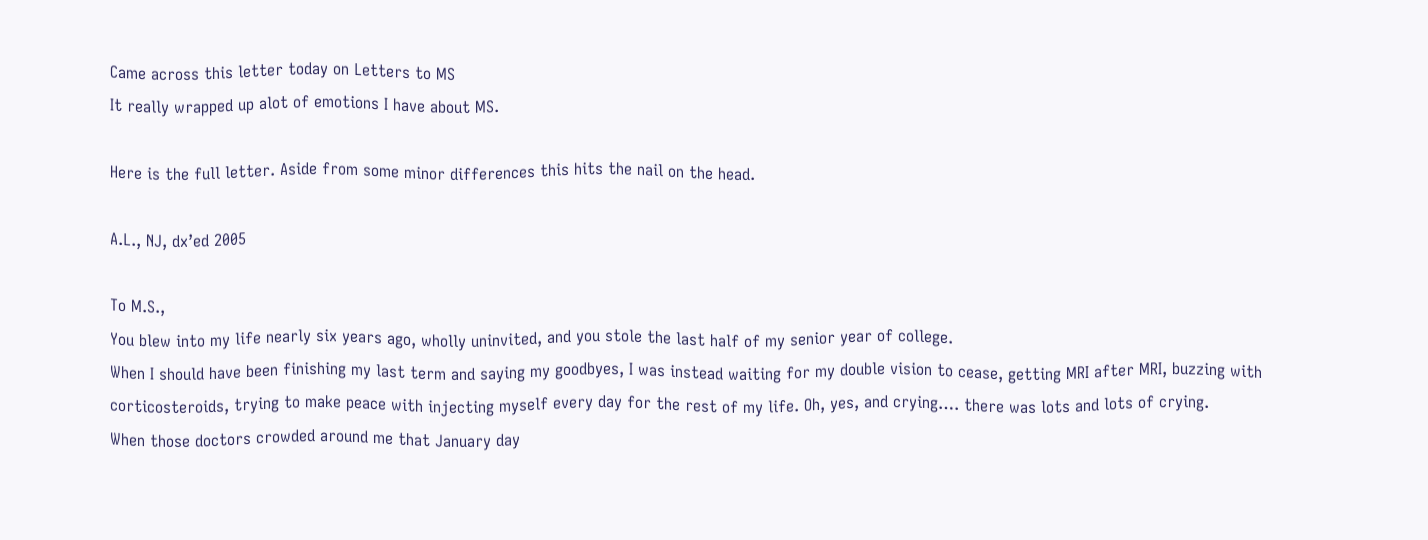Came across this letter today on Letters to MS
It really wrapped up alot of emotions I have about MS.

Here is the full letter. Aside from some minor differences this hits the nail on the head.

A.L., NJ, dx’ed 2005

To M.S.,
You blew into my life nearly six years ago, wholly uninvited, and you stole the last half of my senior year of college.
When I should have been finishing my last term and saying my goodbyes, I was instead waiting for my double vision to cease, getting MRI after MRI, buzzing with corticosteroids, trying to make peace with injecting myself every day for the rest of my life. Oh, yes, and crying…. there was lots and lots of crying.
When those doctors crowded around me that January day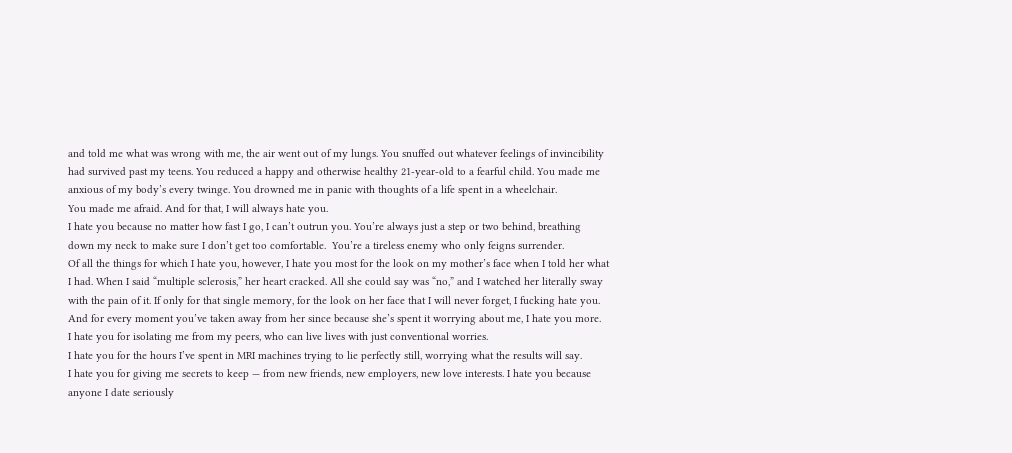and told me what was wrong with me, the air went out of my lungs. You snuffed out whatever feelings of invincibility had survived past my teens. You reduced a happy and otherwise healthy 21-year-old to a fearful child. You made me anxious of my body’s every twinge. You drowned me in panic with thoughts of a life spent in a wheelchair.
You made me afraid. And for that, I will always hate you.
I hate you because no matter how fast I go, I can’t outrun you. You’re always just a step or two behind, breathing down my neck to make sure I don’t get too comfortable.  You’re a tireless enemy who only feigns surrender.
Of all the things for which I hate you, however, I hate you most for the look on my mother’s face when I told her what I had. When I said “multiple sclerosis,” her heart cracked. All she could say was “no,” and I watched her literally sway with the pain of it. If only for that single memory, for the look on her face that I will never forget, I fucking hate you. And for every moment you’ve taken away from her since because she’s spent it worrying about me, I hate you more.
I hate you for isolating me from my peers, who can live lives with just conventional worries.
I hate you for the hours I’ve spent in MRI machines trying to lie perfectly still, worrying what the results will say.
I hate you for giving me secrets to keep — from new friends, new employers, new love interests. I hate you because anyone I date seriously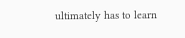ultimately has to learn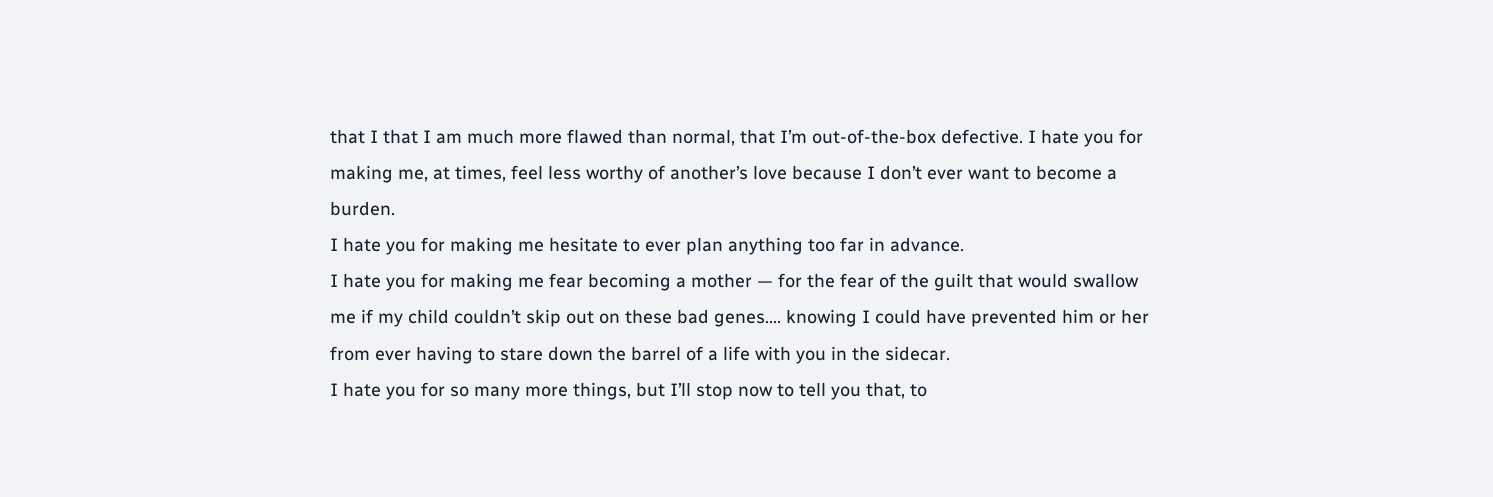that I that I am much more flawed than normal, that I’m out-of-the-box defective. I hate you for making me, at times, feel less worthy of another’s love because I don’t ever want to become a burden.
I hate you for making me hesitate to ever plan anything too far in advance.
I hate you for making me fear becoming a mother — for the fear of the guilt that would swallow me if my child couldn’t skip out on these bad genes…. knowing I could have prevented him or her from ever having to stare down the barrel of a life with you in the sidecar.
I hate you for so many more things, but I’ll stop now to tell you that, to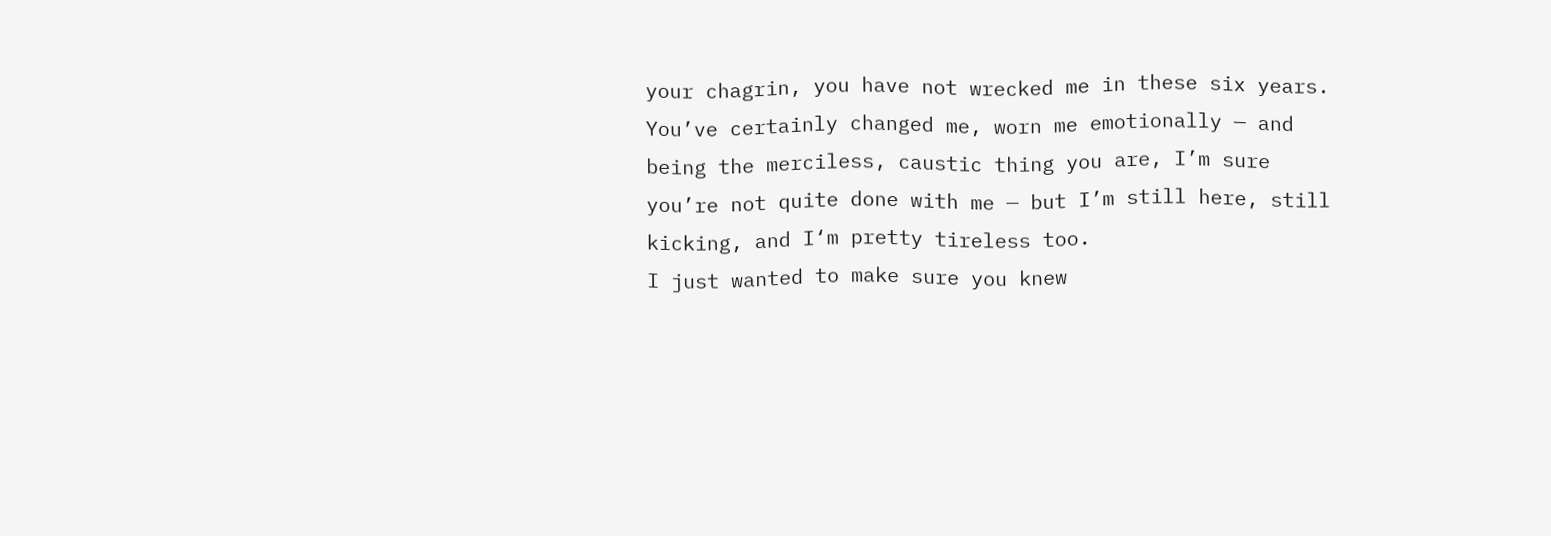your chagrin, you have not wrecked me in these six years.
You’ve certainly changed me, worn me emotionally — and being the merciless, caustic thing you are, I’m sure you’re not quite done with me — but I’m still here, still kicking, and I‘m pretty tireless too.
I just wanted to make sure you knew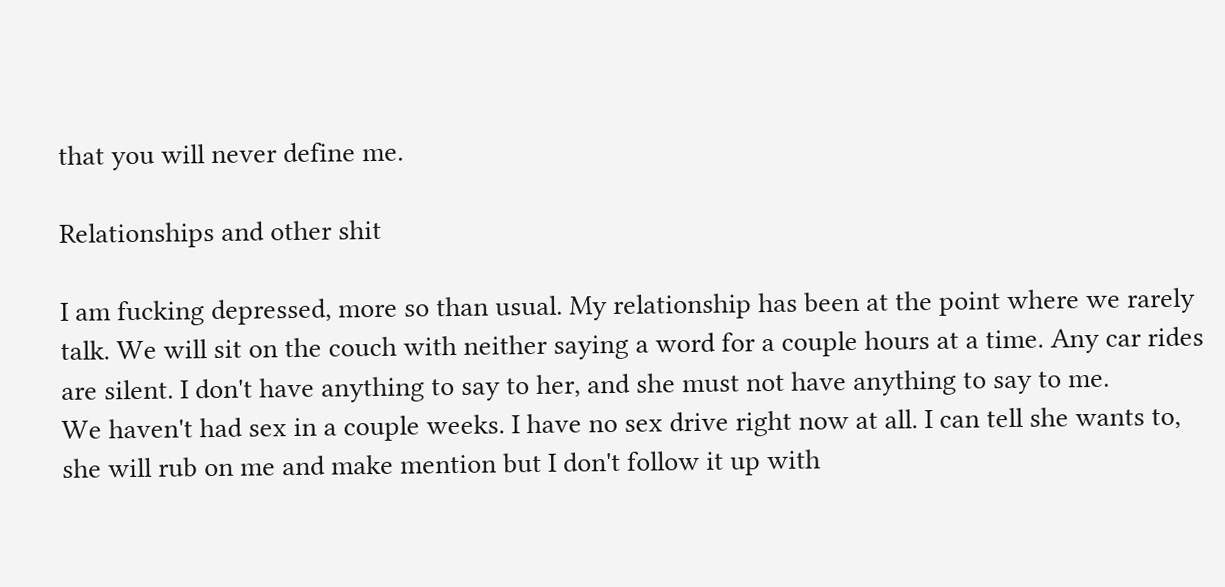that you will never define me.

Relationships and other shit

I am fucking depressed, more so than usual. My relationship has been at the point where we rarely talk. We will sit on the couch with neither saying a word for a couple hours at a time. Any car rides are silent. I don't have anything to say to her, and she must not have anything to say to me.
We haven't had sex in a couple weeks. I have no sex drive right now at all. I can tell she wants to, she will rub on me and make mention but I don't follow it up with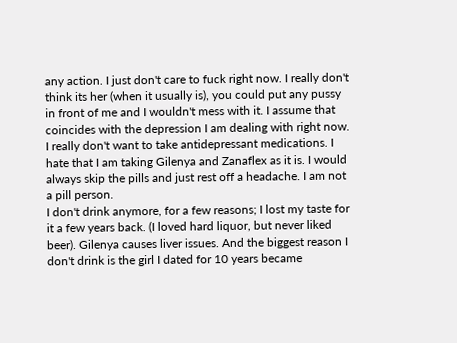any action. I just don't care to fuck right now. I really don't think its her (when it usually is), you could put any pussy in front of me and I wouldn't mess with it. I assume that coincides with the depression I am dealing with right now.
I really don't want to take antidepressant medications. I hate that I am taking Gilenya and Zanaflex as it is. I would always skip the pills and just rest off a headache. I am not a pill person.
I don't drink anymore, for a few reasons; I lost my taste for it a few years back. (I loved hard liquor, but never liked beer). Gilenya causes liver issues. And the biggest reason I don't drink is the girl I dated for 10 years became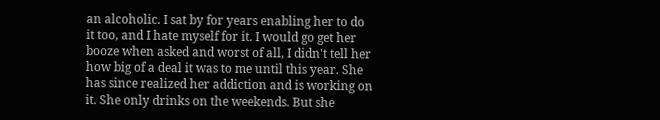an alcoholic. I sat by for years enabling her to do it too, and I hate myself for it. I would go get her booze when asked and worst of all, I didn't tell her how big of a deal it was to me until this year. She has since realized her addiction and is working on it. She only drinks on the weekends. But she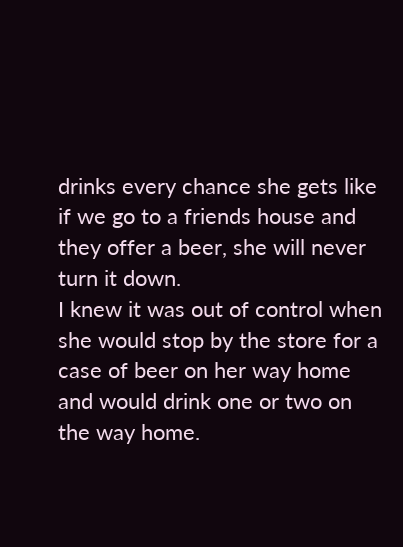drinks every chance she gets like if we go to a friends house and they offer a beer, she will never turn it down.
I knew it was out of control when she would stop by the store for a case of beer on her way home and would drink one or two on the way home.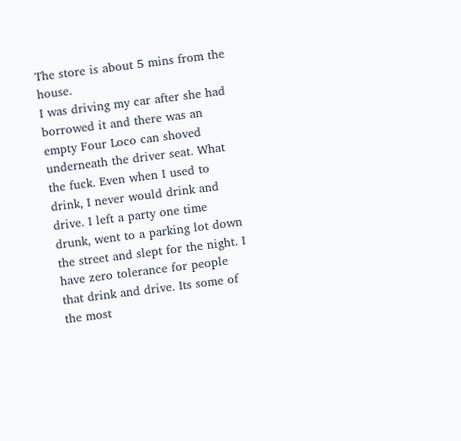The store is about 5 mins from the house.
I was driving my car after she had borrowed it and there was an empty Four Loco can shoved underneath the driver seat. What the fuck. Even when I used to drink, I never would drink and drive. I left a party one time drunk, went to a parking lot down the street and slept for the night. I have zero tolerance for people that drink and drive. Its some of the most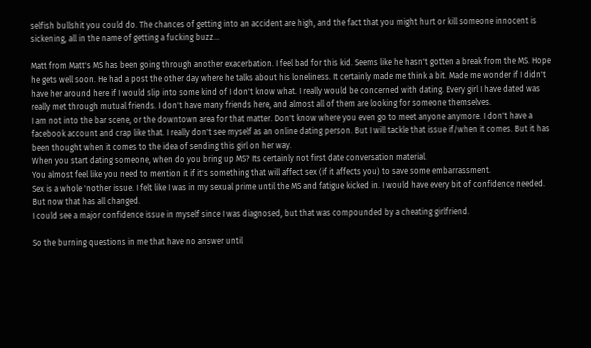selfish bullshit you could do. The chances of getting into an accident are high, and the fact that you might hurt or kill someone innocent is sickening, all in the name of getting a fucking buzz...

Matt from Matt's MS has been going through another exacerbation. I feel bad for this kid. Seems like he hasn't gotten a break from the MS. Hope he gets well soon. He had a post the other day where he talks about his loneliness. It certainly made me think a bit. Made me wonder if I didn't have her around here if I would slip into some kind of I don't know what. I really would be concerned with dating. Every girl I have dated was really met through mutual friends. I don't have many friends here, and almost all of them are looking for someone themselves.
I am not into the bar scene, or the downtown area for that matter. Don't know where you even go to meet anyone anymore. I don't have a facebook account and crap like that. I really don't see myself as an online dating person. But I will tackle that issue if/when it comes. But it has been thought when it comes to the idea of sending this girl on her way.
When you start dating someone, when do you bring up MS? Its certainly not first date conversation material.
You almost feel like you need to mention it if it's something that will affect sex (if it affects you) to save some embarrassment.
Sex is a whole 'nother issue. I felt like I was in my sexual prime until the MS and fatigue kicked in. I would have every bit of confidence needed. But now that has all changed.
I could see a major confidence issue in myself since I was diagnosed, but that was compounded by a cheating girlfriend.

So the burning questions in me that have no answer until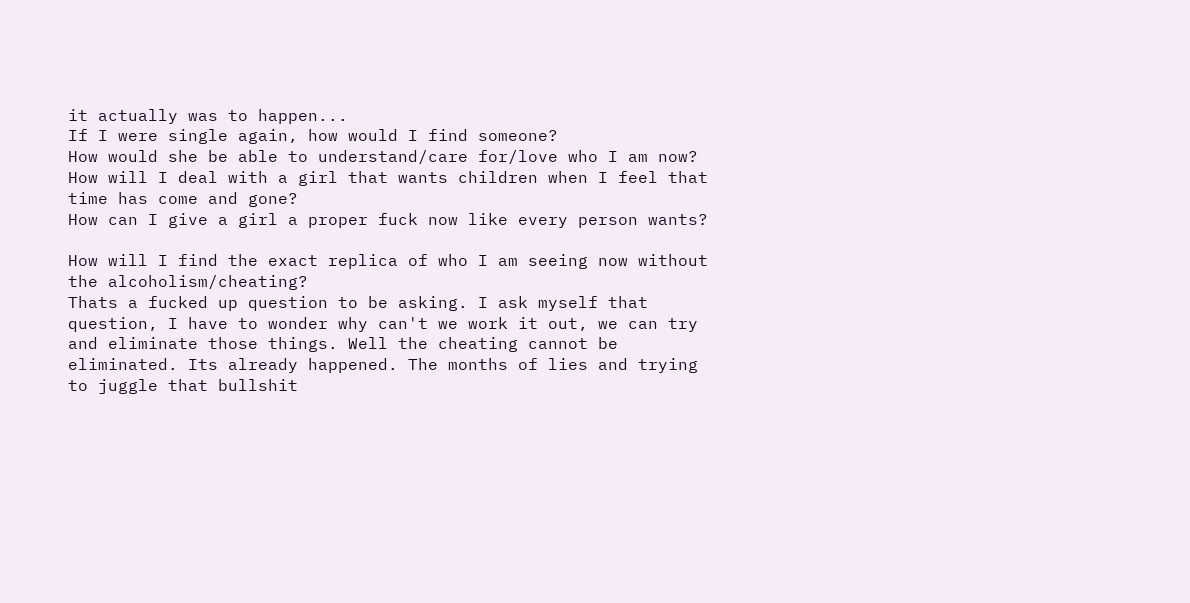it actually was to happen...
If I were single again, how would I find someone?
How would she be able to understand/care for/love who I am now?
How will I deal with a girl that wants children when I feel that time has come and gone?
How can I give a girl a proper fuck now like every person wants?

How will I find the exact replica of who I am seeing now without the alcoholism/cheating?
Thats a fucked up question to be asking. I ask myself that question, I have to wonder why can't we work it out, we can try and eliminate those things. Well the cheating cannot be eliminated. Its already happened. The months of lies and trying to juggle that bullshit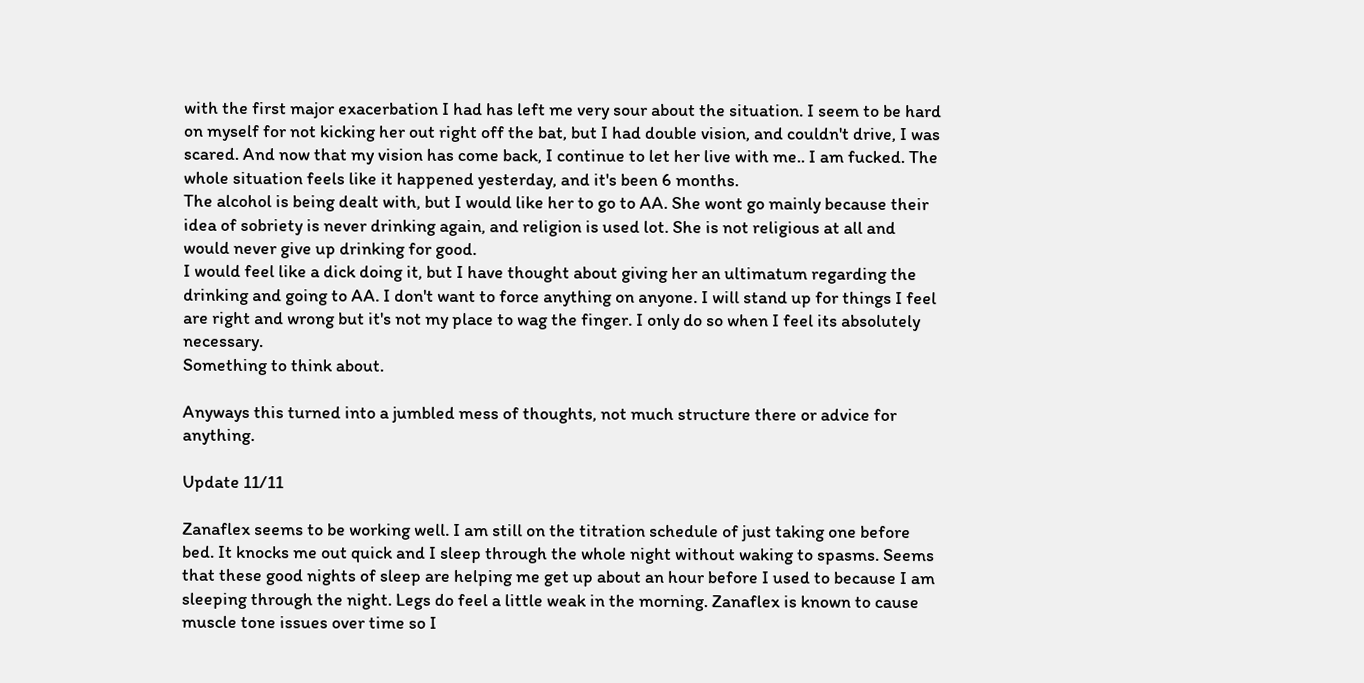with the first major exacerbation I had has left me very sour about the situation. I seem to be hard on myself for not kicking her out right off the bat, but I had double vision, and couldn't drive, I was scared. And now that my vision has come back, I continue to let her live with me.. I am fucked. The whole situation feels like it happened yesterday, and it's been 6 months.
The alcohol is being dealt with, but I would like her to go to AA. She wont go mainly because their idea of sobriety is never drinking again, and religion is used lot. She is not religious at all and would never give up drinking for good.
I would feel like a dick doing it, but I have thought about giving her an ultimatum regarding the drinking and going to AA. I don't want to force anything on anyone. I will stand up for things I feel are right and wrong but it's not my place to wag the finger. I only do so when I feel its absolutely necessary.
Something to think about.

Anyways this turned into a jumbled mess of thoughts, not much structure there or advice for anything.

Update 11/11

Zanaflex seems to be working well. I am still on the titration schedule of just taking one before bed. It knocks me out quick and I sleep through the whole night without waking to spasms. Seems that these good nights of sleep are helping me get up about an hour before I used to because I am sleeping through the night. Legs do feel a little weak in the morning. Zanaflex is known to cause muscle tone issues over time so I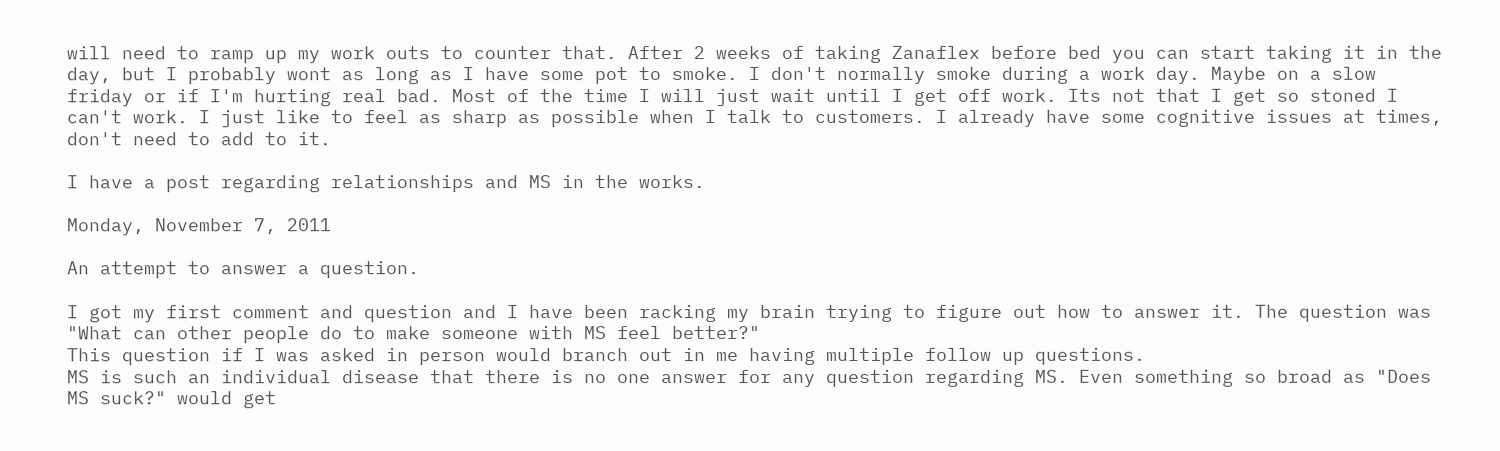will need to ramp up my work outs to counter that. After 2 weeks of taking Zanaflex before bed you can start taking it in the day, but I probably wont as long as I have some pot to smoke. I don't normally smoke during a work day. Maybe on a slow friday or if I'm hurting real bad. Most of the time I will just wait until I get off work. Its not that I get so stoned I can't work. I just like to feel as sharp as possible when I talk to customers. I already have some cognitive issues at times, don't need to add to it.

I have a post regarding relationships and MS in the works.

Monday, November 7, 2011

An attempt to answer a question.

I got my first comment and question and I have been racking my brain trying to figure out how to answer it. The question was "What can other people do to make someone with MS feel better?"
This question if I was asked in person would branch out in me having multiple follow up questions.
MS is such an individual disease that there is no one answer for any question regarding MS. Even something so broad as "Does MS suck?" would get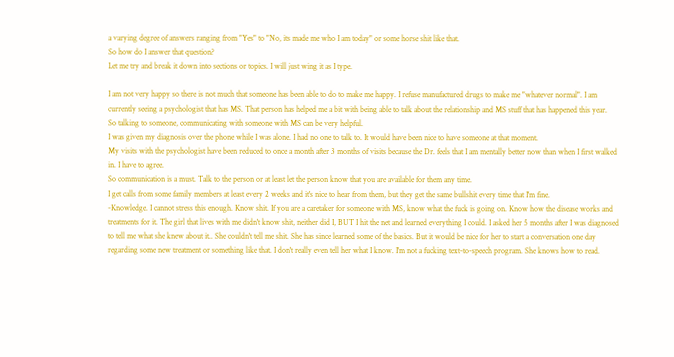a varying degree of answers ranging from "Yes" to "No, its made me who I am today" or some horse shit like that.
So how do I answer that question?
Let me try and break it down into sections or topics. I will just wing it as I type.

I am not very happy so there is not much that someone has been able to do to make me happy. I refuse manufactured drugs to make me "whatever normal". I am currently seeing a psychologist that has MS. That person has helped me a bit with being able to talk about the relationship and MS stuff that has happened this year.
So talking to someone, communicating with someone with MS can be very helpful.
I was given my diagnosis over the phone while I was alone. I had no one to talk to. It would have been nice to have someone at that moment.
My visits with the psychologist have been reduced to once a month after 3 months of visits because the Dr. feels that I am mentally better now than when I first walked in. I have to agree.
So communication is a must. Talk to the person or at least let the person know that you are available for them any time.
I get calls from some family members at least every 2 weeks and it's nice to hear from them, but they get the same bullshit every time that I'm fine.
-Knowledge. I cannot stress this enough. Know shit. If you are a caretaker for someone with MS, know what the fuck is going on. Know how the disease works and treatments for it. The girl that lives with me didn't know shit, neither did I, BUT I hit the net and learned everything I could. I asked her 5 months after I was diagnosed to tell me what she knew about it.. She couldn't tell me shit. She has since learned some of the basics. But it would be nice for her to start a conversation one day regarding some new treatment or something like that. I don't really even tell her what I know. I'm not a fucking text-to-speech program. She knows how to read.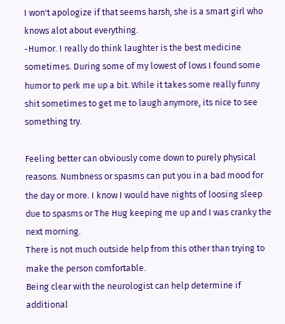I won't apologize if that seems harsh, she is a smart girl who knows alot about everything.
-Humor. I really do think laughter is the best medicine sometimes. During some of my lowest of lows I found some humor to perk me up a bit. While it takes some really funny shit sometimes to get me to laugh anymore, its nice to see something try.

Feeling better can obviously come down to purely physical reasons. Numbness or spasms can put you in a bad mood for the day or more. I know I would have nights of loosing sleep due to spasms or The Hug keeping me up and I was cranky the next morning.
There is not much outside help from this other than trying to make the person comfortable.
Being clear with the neurologist can help determine if additional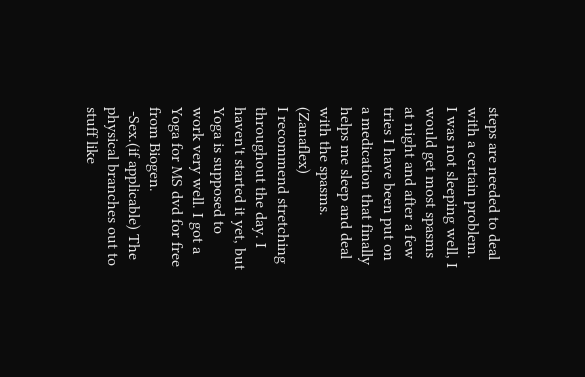steps are needed to deal with a certain problem.
I was not sleeping well, I would get most spasms at night and after a few tries I have been put on a medication that finally helps me sleep and deal with the spasms. (Zanaflex)
I recommend stretching throughout the day. I haven't started it yet, but Yoga is supposed to work very well. I got a Yoga for MS dvd for free from Biogen.
 -Sex.(if applicable) The physical branches out to stuff like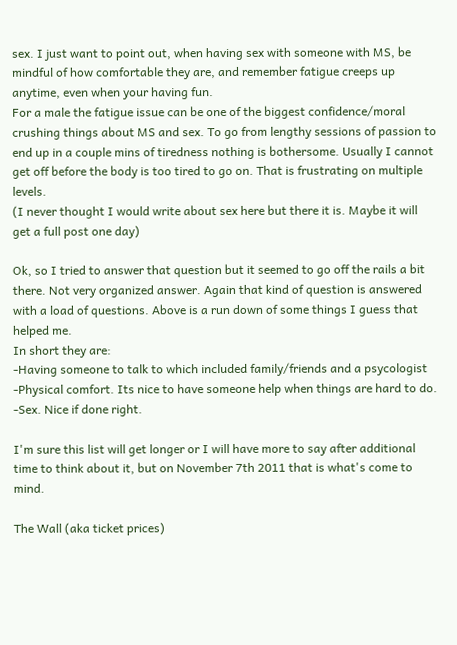sex. I just want to point out, when having sex with someone with MS, be mindful of how comfortable they are, and remember fatigue creeps up anytime, even when your having fun.
For a male the fatigue issue can be one of the biggest confidence/moral crushing things about MS and sex. To go from lengthy sessions of passion to end up in a couple mins of tiredness nothing is bothersome. Usually I cannot get off before the body is too tired to go on. That is frustrating on multiple levels.
(I never thought I would write about sex here but there it is. Maybe it will get a full post one day)

Ok, so I tried to answer that question but it seemed to go off the rails a bit there. Not very organized answer. Again that kind of question is answered with a load of questions. Above is a run down of some things I guess that helped me.
In short they are:
-Having someone to talk to which included family/friends and a psycologist
-Physical comfort. Its nice to have someone help when things are hard to do.
-Sex. Nice if done right.

I'm sure this list will get longer or I will have more to say after additional time to think about it, but on November 7th 2011 that is what's come to mind.

The Wall (aka ticket prices)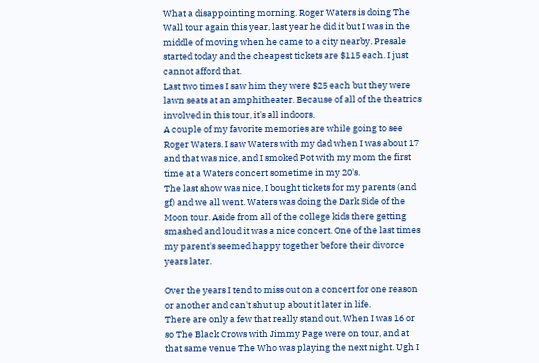What a disappointing morning. Roger Waters is doing The Wall tour again this year, last year he did it but I was in the middle of moving when he came to a city nearby. Presale started today and the cheapest tickets are $115 each. I just cannot afford that.
Last two times I saw him they were $25 each but they were lawn seats at an amphitheater. Because of all of the theatrics involved in this tour, it's all indoors.
A couple of my favorite memories are while going to see Roger Waters. I saw Waters with my dad when I was about 17 and that was nice, and I smoked Pot with my mom the first time at a Waters concert sometime in my 20's.
The last show was nice, I bought tickets for my parents (and gf) and we all went. Waters was doing the Dark Side of the Moon tour. Aside from all of the college kids there getting smashed and loud it was a nice concert. One of the last times my parent's seemed happy together before their divorce years later.

Over the years I tend to miss out on a concert for one reason or another and can't shut up about it later in life.
There are only a few that really stand out. When I was 16 or so The Black Crows with Jimmy Page were on tour, and at that same venue The Who was playing the next night. Ugh I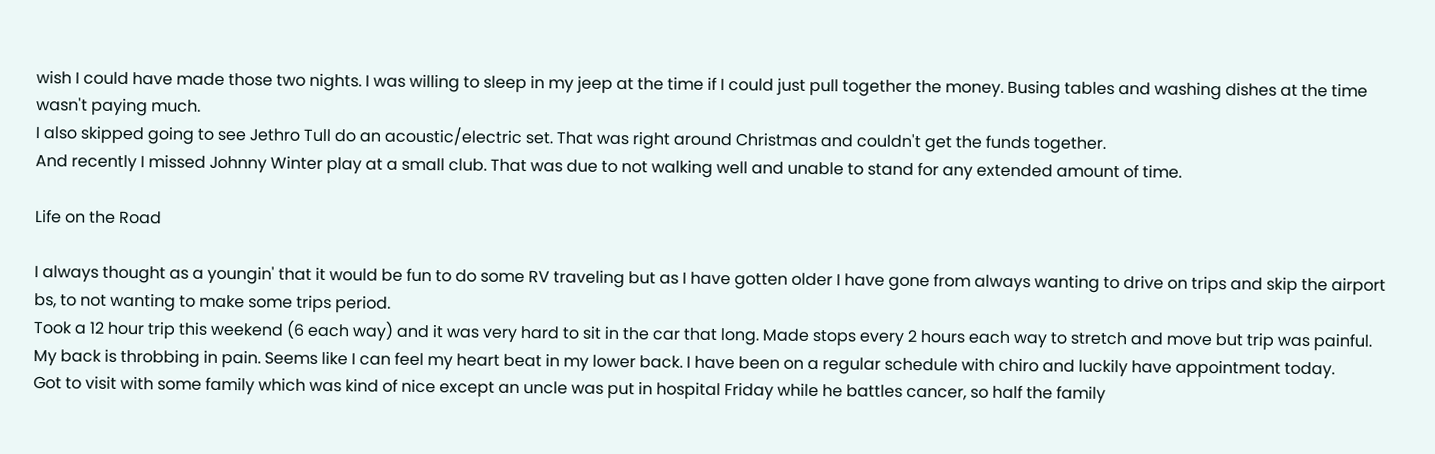wish I could have made those two nights. I was willing to sleep in my jeep at the time if I could just pull together the money. Busing tables and washing dishes at the time wasn't paying much.
I also skipped going to see Jethro Tull do an acoustic/electric set. That was right around Christmas and couldn't get the funds together.
And recently I missed Johnny Winter play at a small club. That was due to not walking well and unable to stand for any extended amount of time.

Life on the Road

I always thought as a youngin' that it would be fun to do some RV traveling but as I have gotten older I have gone from always wanting to drive on trips and skip the airport bs, to not wanting to make some trips period.
Took a 12 hour trip this weekend (6 each way) and it was very hard to sit in the car that long. Made stops every 2 hours each way to stretch and move but trip was painful. My back is throbbing in pain. Seems like I can feel my heart beat in my lower back. I have been on a regular schedule with chiro and luckily have appointment today.
Got to visit with some family which was kind of nice except an uncle was put in hospital Friday while he battles cancer, so half the family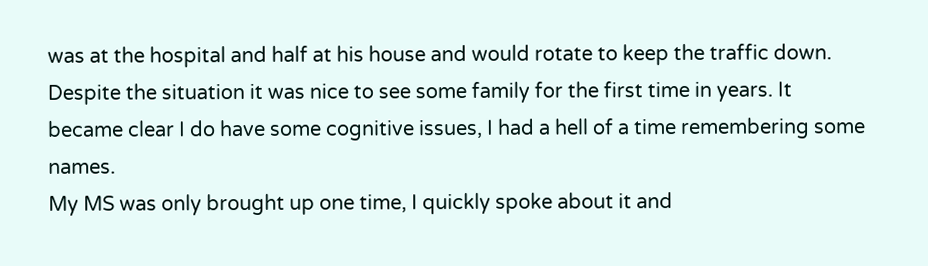was at the hospital and half at his house and would rotate to keep the traffic down.
Despite the situation it was nice to see some family for the first time in years. It became clear I do have some cognitive issues, I had a hell of a time remembering some names.
My MS was only brought up one time, I quickly spoke about it and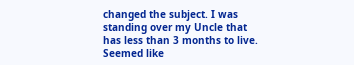changed the subject. I was standing over my Uncle that has less than 3 months to live. Seemed like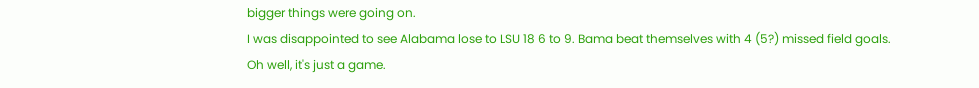bigger things were going on.
I was disappointed to see Alabama lose to LSU 18 6 to 9. Bama beat themselves with 4 (5?) missed field goals. Oh well, it's just a game.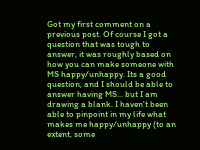Got my first comment on a previous post. Of course I got a question that was tough to answer, it was roughly based on how you can make someone with MS happy/unhappy. Its a good question, and I should be able to answer having MS... but I am drawing a blank. I haven't been able to pinpoint in my life what makes me happy/unhappy (to an extent, some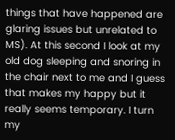things that have happened are glaring issues but unrelated to MS). At this second I look at my old dog sleeping and snoring in the chair next to me and I guess that makes my happy but it really seems temporary. I turn my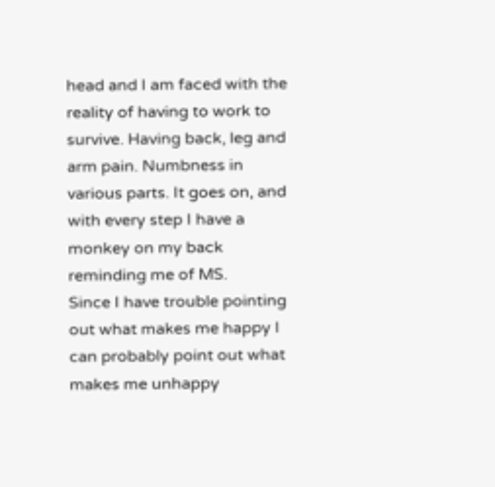head and I am faced with the reality of having to work to survive. Having back, leg and arm pain. Numbness in various parts. It goes on, and with every step I have a monkey on my back reminding me of MS.
Since I have trouble pointing out what makes me happy I can probably point out what makes me unhappy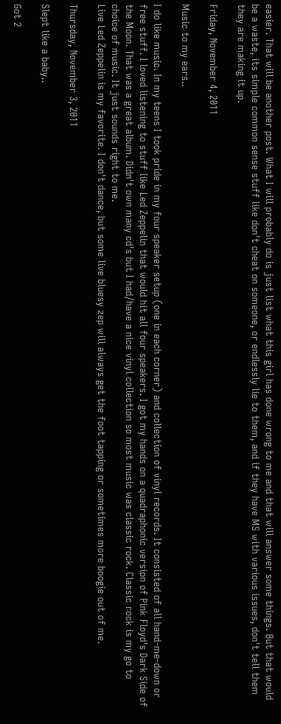easier. That will be another post. What I will probably do is just list what this girl has done wrong to me and that will answer some things. But that would be a waste, its simple common sense stuff like don't cheat on someone, or endlessly lie to them, and if they have MS with various issues, don't tell them they are making it up.

Friday, November 4, 2011

Music to my ears..

I do like music. In my teens I took pride in my four speaker setup (one in each corner) and collection of vinyl records. It consisted of all hand-me-down or free stuff. I loved listening to stuff like Led Zeppelin that would hit all four speakers. I got my hands on a quadraphonic version of Pink Floyd's Dark Side of the Moon. That was a great album. Didn't own many cd's but I had/have a nice vinyl collection so most music was classic rock. Classic rock is my go to choice of music. It just sounds right to me.
Live Led Zeppelin is my favorite. I don't dance, but some live bluesy zep will always get the foot tapping or sometimes more boogie out of me.

Thursday, November 3, 2011

Slept like a baby..

Got 2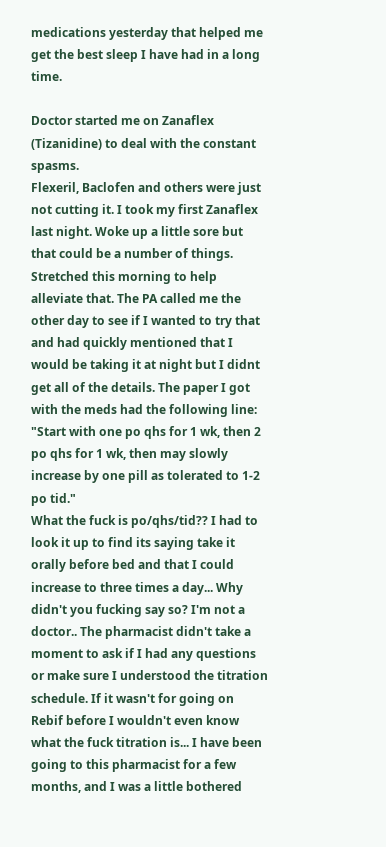medications yesterday that helped me get the best sleep I have had in a long time.

Doctor started me on Zanaflex (Tizanidine) to deal with the constant spasms.
Flexeril, Baclofen and others were just not cutting it. I took my first Zanaflex last night. Woke up a little sore but that could be a number of things. Stretched this morning to help alleviate that. The PA called me the other day to see if I wanted to try that and had quickly mentioned that I would be taking it at night but I didnt get all of the details. The paper I got with the meds had the following line:
"Start with one po qhs for 1 wk, then 2 po qhs for 1 wk, then may slowly increase by one pill as tolerated to 1-2 po tid."
What the fuck is po/qhs/tid?? I had to look it up to find its saying take it orally before bed and that I could increase to three times a day... Why didn't you fucking say so? I'm not a doctor.. The pharmacist didn't take a moment to ask if I had any questions or make sure I understood the titration schedule. If it wasn't for going on Rebif before I wouldn't even know what the fuck titration is... I have been going to this pharmacist for a few months, and I was a little bothered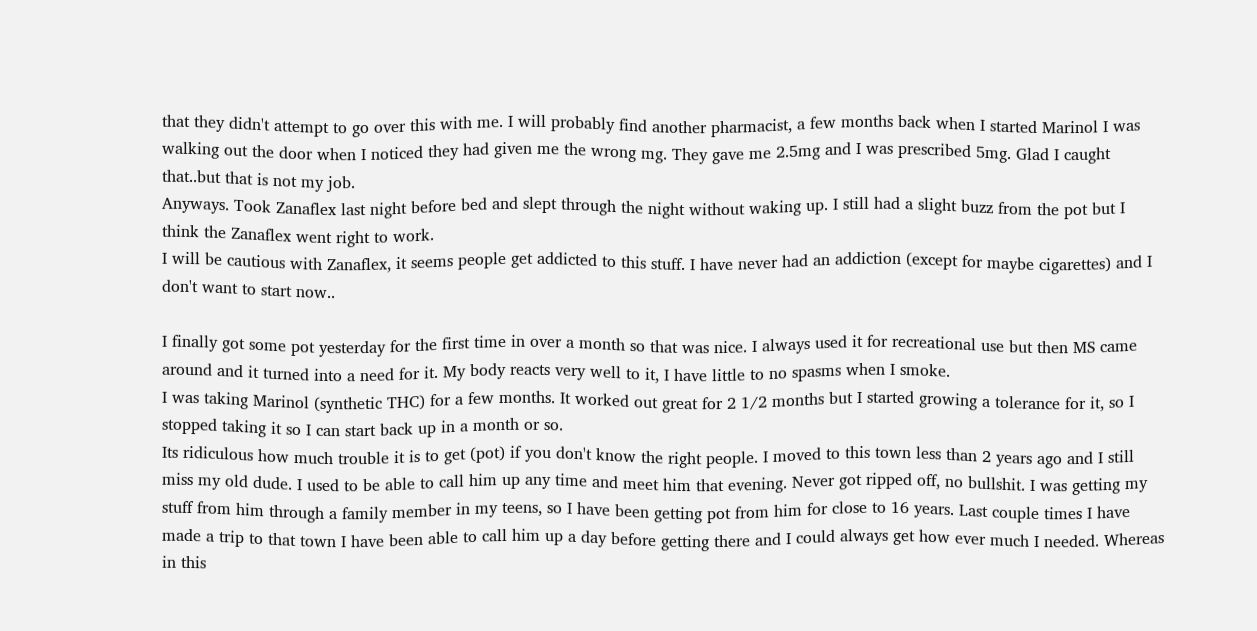that they didn't attempt to go over this with me. I will probably find another pharmacist, a few months back when I started Marinol I was walking out the door when I noticed they had given me the wrong mg. They gave me 2.5mg and I was prescribed 5mg. Glad I caught that..but that is not my job.
Anyways. Took Zanaflex last night before bed and slept through the night without waking up. I still had a slight buzz from the pot but I think the Zanaflex went right to work.
I will be cautious with Zanaflex, it seems people get addicted to this stuff. I have never had an addiction (except for maybe cigarettes) and I don't want to start now..

I finally got some pot yesterday for the first time in over a month so that was nice. I always used it for recreational use but then MS came around and it turned into a need for it. My body reacts very well to it, I have little to no spasms when I smoke.
I was taking Marinol (synthetic THC) for a few months. It worked out great for 2 1/2 months but I started growing a tolerance for it, so I stopped taking it so I can start back up in a month or so.
Its ridiculous how much trouble it is to get (pot) if you don't know the right people. I moved to this town less than 2 years ago and I still miss my old dude. I used to be able to call him up any time and meet him that evening. Never got ripped off, no bullshit. I was getting my stuff from him through a family member in my teens, so I have been getting pot from him for close to 16 years. Last couple times I have made a trip to that town I have been able to call him up a day before getting there and I could always get how ever much I needed. Whereas in this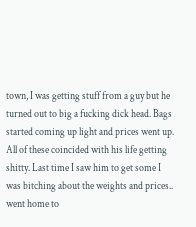town, I was getting stuff from a guy but he turned out to big a fucking dick head. Bags started coming up light and prices went up. All of these coincided with his life getting shitty. Last time I saw him to get some I was bitching about the weights and prices.. went home to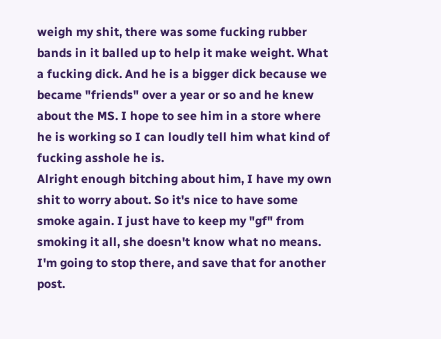weigh my shit, there was some fucking rubber bands in it balled up to help it make weight. What a fucking dick. And he is a bigger dick because we became "friends" over a year or so and he knew about the MS. I hope to see him in a store where he is working so I can loudly tell him what kind of fucking asshole he is.
Alright enough bitching about him, I have my own shit to worry about. So it's nice to have some smoke again. I just have to keep my "gf" from smoking it all, she doesn't know what no means. I'm going to stop there, and save that for another post.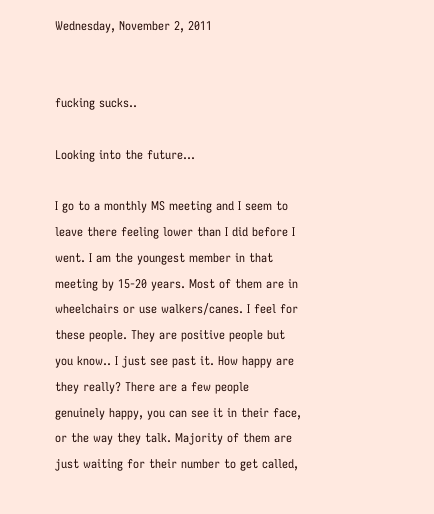Wednesday, November 2, 2011


fucking sucks..

Looking into the future...

I go to a monthly MS meeting and I seem to leave there feeling lower than I did before I went. I am the youngest member in that meeting by 15-20 years. Most of them are in wheelchairs or use walkers/canes. I feel for these people. They are positive people but you know.. I just see past it. How happy are they really? There are a few people genuinely happy, you can see it in their face, or the way they talk. Majority of them are just waiting for their number to get called,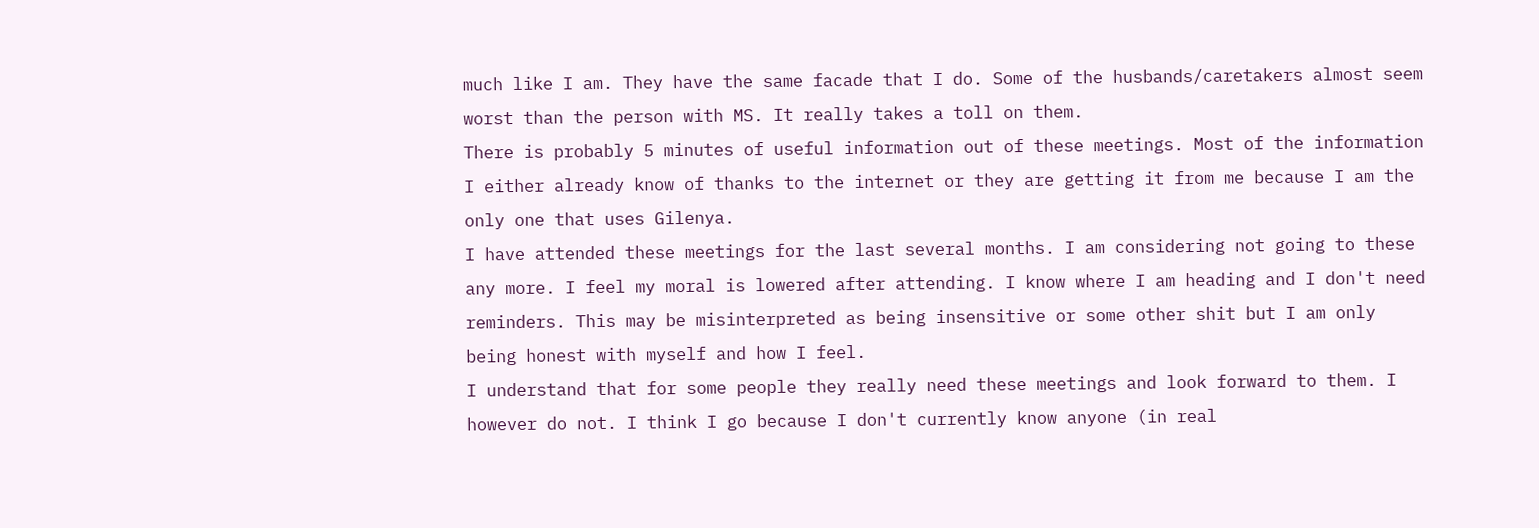much like I am. They have the same facade that I do. Some of the husbands/caretakers almost seem worst than the person with MS. It really takes a toll on them.
There is probably 5 minutes of useful information out of these meetings. Most of the information I either already know of thanks to the internet or they are getting it from me because I am the only one that uses Gilenya.
I have attended these meetings for the last several months. I am considering not going to these any more. I feel my moral is lowered after attending. I know where I am heading and I don't need reminders. This may be misinterpreted as being insensitive or some other shit but I am only being honest with myself and how I feel.
I understand that for some people they really need these meetings and look forward to them. I however do not. I think I go because I don't currently know anyone (in real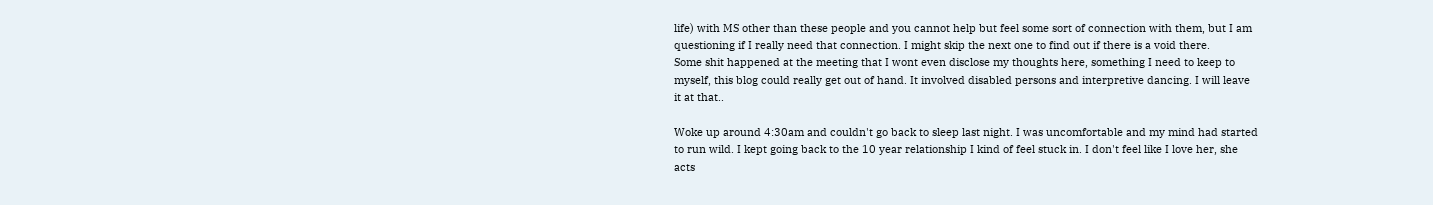life) with MS other than these people and you cannot help but feel some sort of connection with them, but I am questioning if I really need that connection. I might skip the next one to find out if there is a void there.
Some shit happened at the meeting that I wont even disclose my thoughts here, something I need to keep to myself, this blog could really get out of hand. It involved disabled persons and interpretive dancing. I will leave it at that..

Woke up around 4:30am and couldn't go back to sleep last night. I was uncomfortable and my mind had started to run wild. I kept going back to the 10 year relationship I kind of feel stuck in. I don't feel like I love her, she acts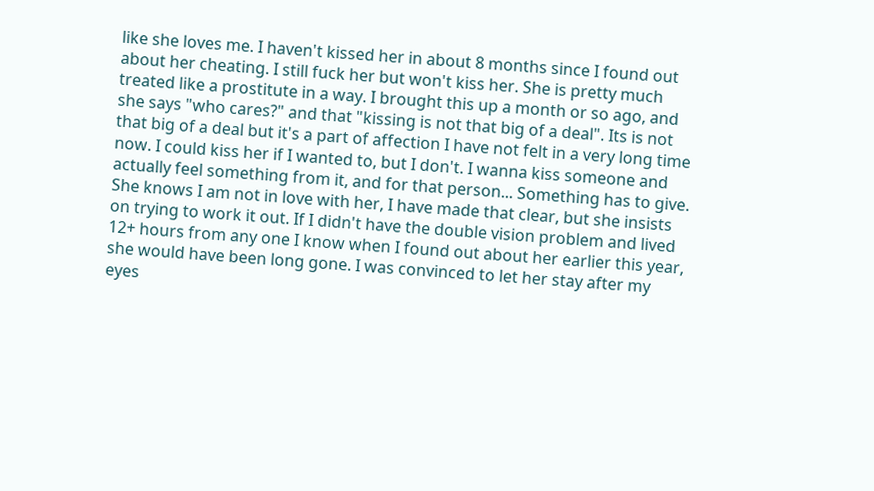like she loves me. I haven't kissed her in about 8 months since I found out about her cheating. I still fuck her but won't kiss her. She is pretty much treated like a prostitute in a way. I brought this up a month or so ago, and she says "who cares?" and that "kissing is not that big of a deal". Its is not that big of a deal but it's a part of affection I have not felt in a very long time now. I could kiss her if I wanted to, but I don't. I wanna kiss someone and actually feel something from it, and for that person... Something has to give. She knows I am not in love with her, I have made that clear, but she insists on trying to work it out. If I didn't have the double vision problem and lived 12+ hours from any one I know when I found out about her earlier this year, she would have been long gone. I was convinced to let her stay after my eyes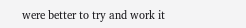were better to try and work it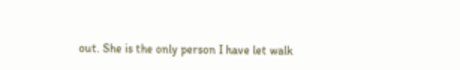out. She is the only person I have let walk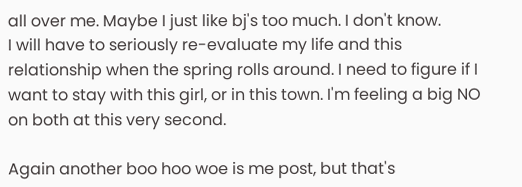all over me. Maybe I just like bj's too much. I don't know.
I will have to seriously re-evaluate my life and this relationship when the spring rolls around. I need to figure if I want to stay with this girl, or in this town. I'm feeling a big NO on both at this very second.

Again another boo hoo woe is me post, but that's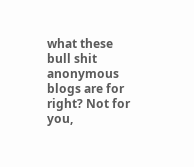what these bull shit anonymous blogs are for right? Not for you,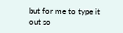but for me to type it out so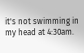it's not swimming in my head at 4:30am.